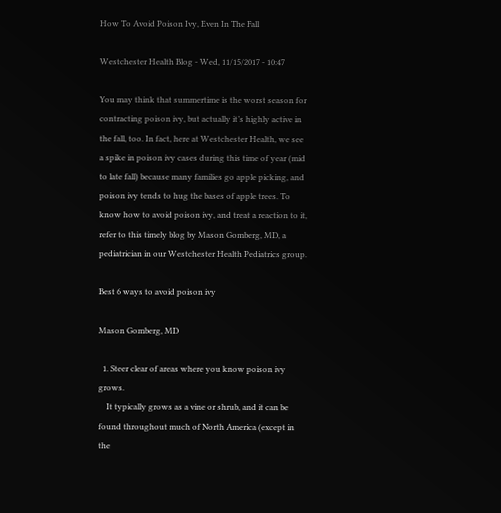How To Avoid Poison Ivy, Even In The Fall

Westchester Health Blog - Wed, 11/15/2017 - 10:47

You may think that summertime is the worst season for contracting poison ivy, but actually it’s highly active in the fall, too. In fact, here at Westchester Health, we see a spike in poison ivy cases during this time of year (mid to late fall) because many families go apple picking, and poison ivy tends to hug the bases of apple trees. To know how to avoid poison ivy, and treat a reaction to it, refer to this timely blog by Mason Gomberg, MD, a pediatrician in our Westchester Health Pediatrics group.

Best 6 ways to avoid poison ivy

Mason Gomberg, MD

  1. Steer clear of areas where you know poison ivy grows.
    It typically grows as a vine or shrub, and it can be found throughout much of North America (except in the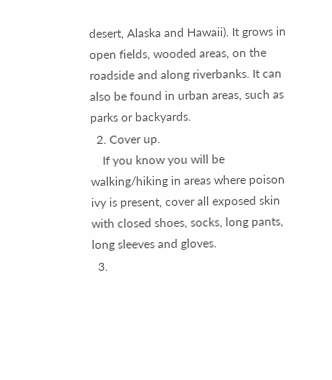desert, Alaska and Hawaii). It grows in open fields, wooded areas, on the roadside and along riverbanks. It can also be found in urban areas, such as parks or backyards.
  2. Cover up.
    If you know you will be walking/hiking in areas where poison ivy is present, cover all exposed skin with closed shoes, socks, long pants, long sleeves and gloves.
  3.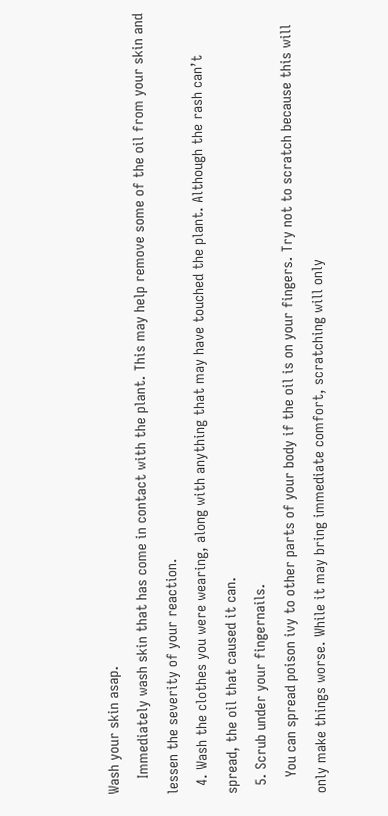Wash your skin asap.
    Immediately wash skin that has come in contact with the plant. This may help remove some of the oil from your skin and lessen the severity of your reaction.
  4. Wash the clothes you were wearing, along with anything that may have touched the plant. Although the rash can’t spread, the oil that caused it can.
  5. Scrub under your fingernails.
    You can spread poison ivy to other parts of your body if the oil is on your fingers. Try not to scratch because this will only make things worse. While it may bring immediate comfort, scratching will only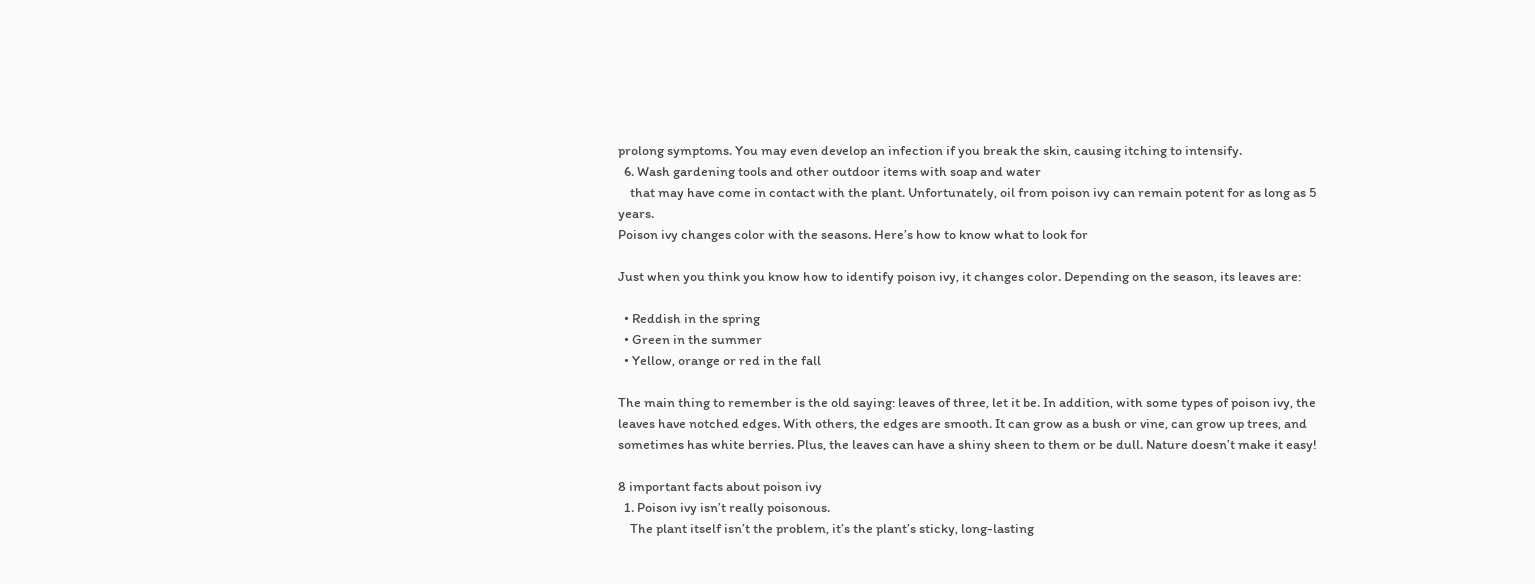prolong symptoms. You may even develop an infection if you break the skin, causing itching to intensify.
  6. Wash gardening tools and other outdoor items with soap and water
    that may have come in contact with the plant. Unfortunately, oil from poison ivy can remain potent for as long as 5 years.
Poison ivy changes color with the seasons. Here’s how to know what to look for

Just when you think you know how to identify poison ivy, it changes color. Depending on the season, its leaves are:

  • Reddish in the spring
  • Green in the summer
  • Yellow, orange or red in the fall

The main thing to remember is the old saying: leaves of three, let it be. In addition, with some types of poison ivy, the leaves have notched edges. With others, the edges are smooth. It can grow as a bush or vine, can grow up trees, and sometimes has white berries. Plus, the leaves can have a shiny sheen to them or be dull. Nature doesn’t make it easy!

8 important facts about poison ivy
  1. Poison ivy isn’t really poisonous.
    The plant itself isn’t the problem, it’s the plant’s sticky, long-lasting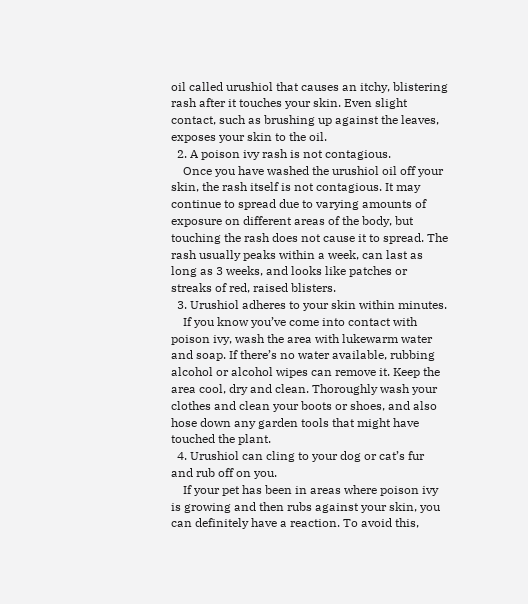oil called urushiol that causes an itchy, blistering rash after it touches your skin. Even slight contact, such as brushing up against the leaves, exposes your skin to the oil.
  2. A poison ivy rash is not contagious.
    Once you have washed the urushiol oil off your skin, the rash itself is not contagious. It may continue to spread due to varying amounts of exposure on different areas of the body, but touching the rash does not cause it to spread. The rash usually peaks within a week, can last as long as 3 weeks, and looks like patches or streaks of red, raised blisters.
  3. Urushiol adheres to your skin within minutes.
    If you know you’ve come into contact with poison ivy, wash the area with lukewarm water and soap. If there’s no water available, rubbing alcohol or alcohol wipes can remove it. Keep the area cool, dry and clean. Thoroughly wash your clothes and clean your boots or shoes, and also hose down any garden tools that might have touched the plant.
  4. Urushiol can cling to your dog or cat’s fur and rub off on you.
    If your pet has been in areas where poison ivy is growing and then rubs against your skin, you can definitely have a reaction. To avoid this,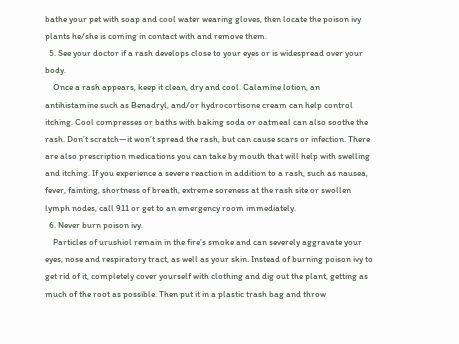bathe your pet with soap and cool water wearing gloves, then locate the poison ivy plants he/she is coming in contact with and remove them.
  5. See your doctor if a rash develops close to your eyes or is widespread over your body.
    Once a rash appears, keep it clean, dry and cool. Calamine lotion, an antihistamine such as Benadryl, and/or hydrocortisone cream can help control itching. Cool compresses or baths with baking soda or oatmeal can also soothe the rash. Don’t scratch—it won’t spread the rash, but can cause scars or infection. There are also prescription medications you can take by mouth that will help with swelling and itching. If you experience a severe reaction in addition to a rash, such as nausea, fever, fainting, shortness of breath, extreme soreness at the rash site or swollen lymph nodes, call 911 or get to an emergency room immediately.
  6. Never burn poison ivy.
    Particles of urushiol remain in the fire’s smoke and can severely aggravate your eyes, nose and respiratory tract, as well as your skin. Instead of burning poison ivy to get rid of it, completely cover yourself with clothing and dig out the plant, getting as much of the root as possible. Then put it in a plastic trash bag and throw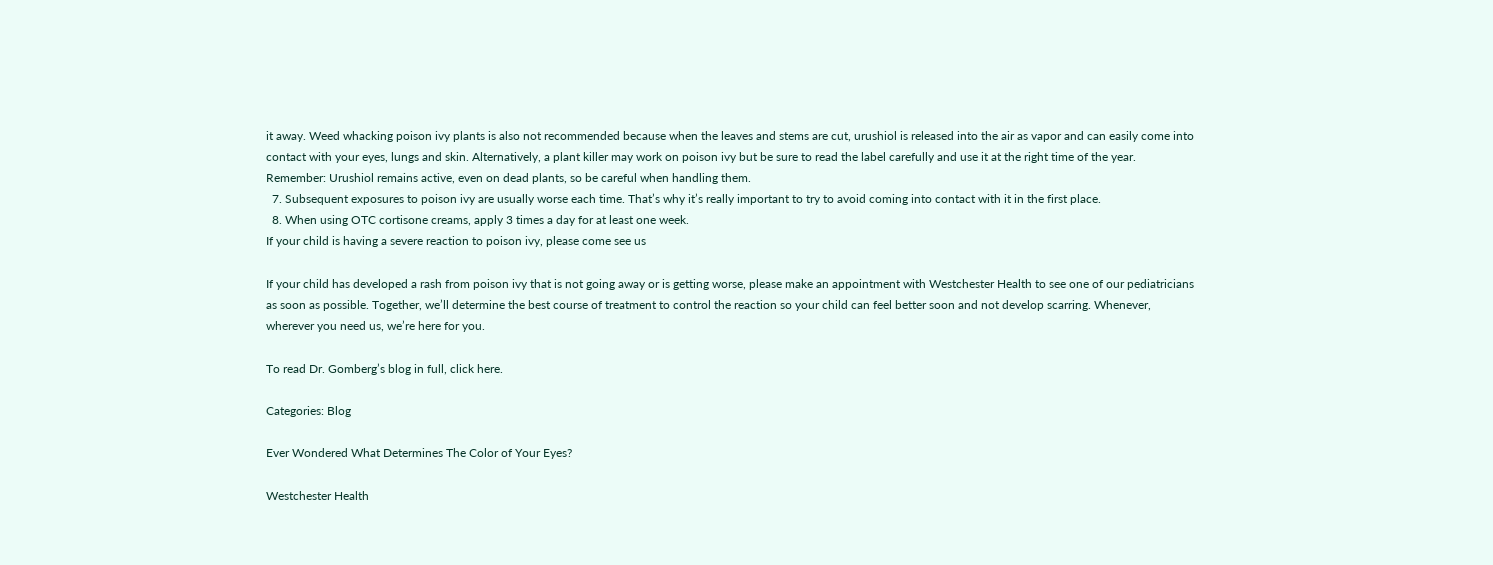it away. Weed whacking poison ivy plants is also not recommended because when the leaves and stems are cut, urushiol is released into the air as vapor and can easily come into contact with your eyes, lungs and skin. Alternatively, a plant killer may work on poison ivy but be sure to read the label carefully and use it at the right time of the year. Remember: Urushiol remains active, even on dead plants, so be careful when handling them.
  7. Subsequent exposures to poison ivy are usually worse each time. That’s why it’s really important to try to avoid coming into contact with it in the first place.
  8. When using OTC cortisone creams, apply 3 times a day for at least one week.
If your child is having a severe reaction to poison ivy, please come see us

If your child has developed a rash from poison ivy that is not going away or is getting worse, please make an appointment with Westchester Health to see one of our pediatricians as soon as possible. Together, we’ll determine the best course of treatment to control the reaction so your child can feel better soon and not develop scarring. Whenever, wherever you need us, we’re here for you.

To read Dr. Gomberg’s blog in full, click here.

Categories: Blog

Ever Wondered What Determines The Color of Your Eyes?

Westchester Health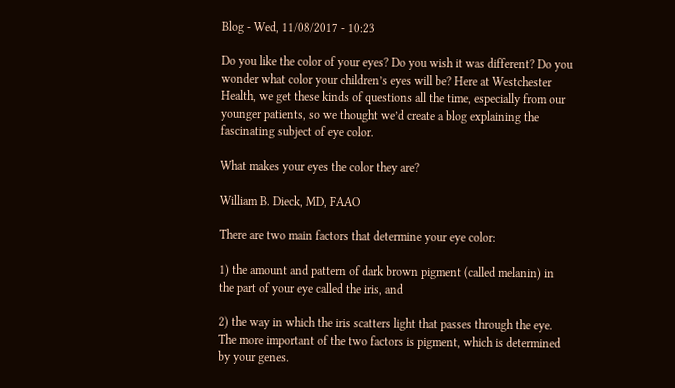Blog - Wed, 11/08/2017 - 10:23

Do you like the color of your eyes? Do you wish it was different? Do you wonder what color your children’s eyes will be? Here at Westchester Health, we get these kinds of questions all the time, especially from our younger patients, so we thought we’d create a blog explaining the fascinating subject of eye color.

What makes your eyes the color they are?

William B. Dieck, MD, FAAO

There are two main factors that determine your eye color:

1) the amount and pattern of dark brown pigment (called melanin) in the part of your eye called the iris, and

2) the way in which the iris scatters light that passes through the eye. The more important of the two factors is pigment, which is determined by your genes.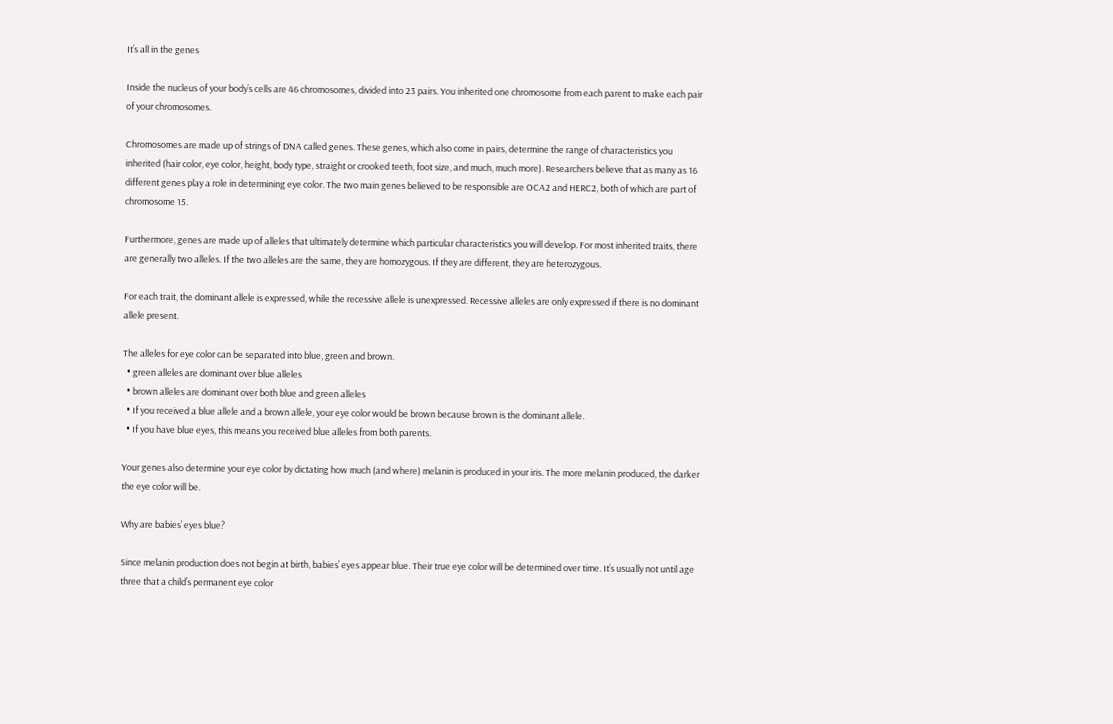It’s all in the genes

Inside the nucleus of your body’s cells are 46 chromosomes, divided into 23 pairs. You inherited one chromosome from each parent to make each pair of your chromosomes.

Chromosomes are made up of strings of DNA called genes. These genes, which also come in pairs, determine the range of characteristics you inherited (hair color, eye color, height, body type, straight or crooked teeth, foot size, and much, much more). Researchers believe that as many as 16 different genes play a role in determining eye color. The two main genes believed to be responsible are OCA2 and HERC2, both of which are part of chromosome 15.

Furthermore, genes are made up of alleles that ultimately determine which particular characteristics you will develop. For most inherited traits, there are generally two alleles. If the two alleles are the same, they are homozygous. If they are different, they are heterozygous.

For each trait, the dominant allele is expressed, while the recessive allele is unexpressed. Recessive alleles are only expressed if there is no dominant allele present.

The alleles for eye color can be separated into blue, green and brown.
  • green alleles are dominant over blue alleles
  • brown alleles are dominant over both blue and green alleles
  • If you received a blue allele and a brown allele, your eye color would be brown because brown is the dominant allele.
  • If you have blue eyes, this means you received blue alleles from both parents.

Your genes also determine your eye color by dictating how much (and where) melanin is produced in your iris. The more melanin produced, the darker the eye color will be.

Why are babies’ eyes blue?

Since melanin production does not begin at birth, babies’ eyes appear blue. Their true eye color will be determined over time. It’s usually not until age three that a child’s permanent eye color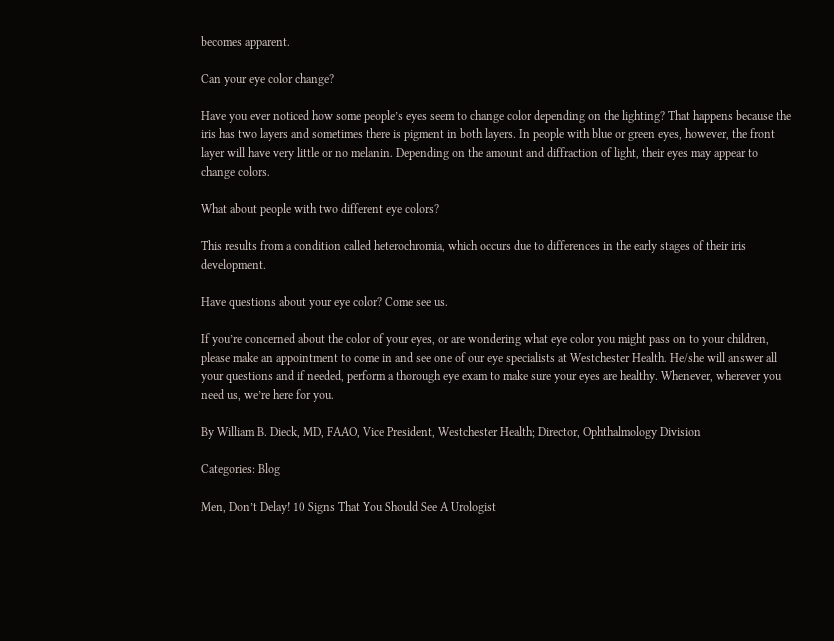becomes apparent.

Can your eye color change?

Have you ever noticed how some people’s eyes seem to change color depending on the lighting? That happens because the iris has two layers and sometimes there is pigment in both layers. In people with blue or green eyes, however, the front layer will have very little or no melanin. Depending on the amount and diffraction of light, their eyes may appear to change colors.

What about people with two different eye colors?

This results from a condition called heterochromia, which occurs due to differences in the early stages of their iris development.

Have questions about your eye color? Come see us.

If you’re concerned about the color of your eyes, or are wondering what eye color you might pass on to your children, please make an appointment to come in and see one of our eye specialists at Westchester Health. He/she will answer all your questions and if needed, perform a thorough eye exam to make sure your eyes are healthy. Whenever, wherever you need us, we’re here for you.

By William B. Dieck, MD, FAAO, Vice President, Westchester Health; Director, Ophthalmology Division

Categories: Blog

Men, Don’t Delay! 10 Signs That You Should See A Urologist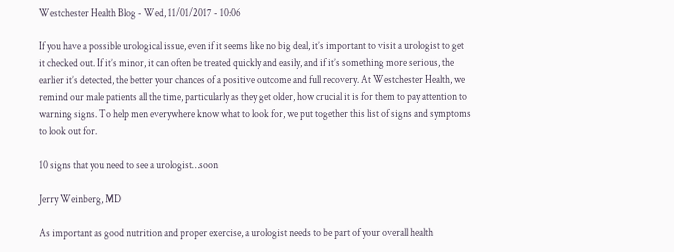Westchester Health Blog - Wed, 11/01/2017 - 10:06

If you have a possible urological issue, even if it seems like no big deal, it’s important to visit a urologist to get it checked out. If it’s minor, it can often be treated quickly and easily, and if it’s something more serious, the earlier it’s detected, the better your chances of a positive outcome and full recovery. At Westchester Health, we remind our male patients all the time, particularly as they get older, how crucial it is for them to pay attention to warning signs. To help men everywhere know what to look for, we put together this list of signs and symptoms to look out for.

10 signs that you need to see a urologist…soon

Jerry Weinberg, MD

As important as good nutrition and proper exercise, a urologist needs to be part of your overall health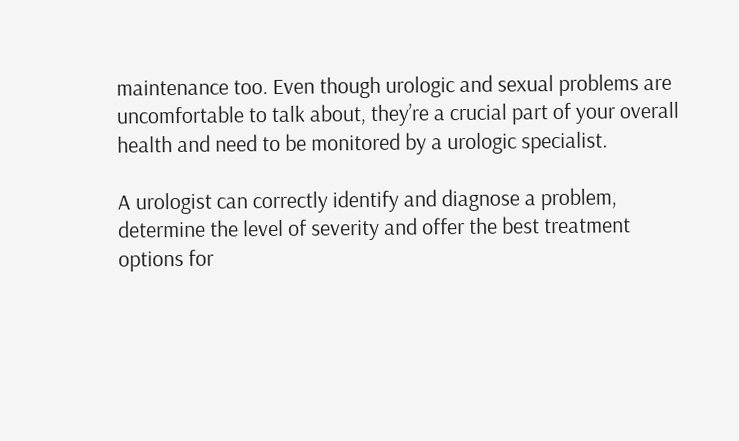maintenance too. Even though urologic and sexual problems are uncomfortable to talk about, they’re a crucial part of your overall health and need to be monitored by a urologic specialist.

A urologist can correctly identify and diagnose a problem, determine the level of severity and offer the best treatment options for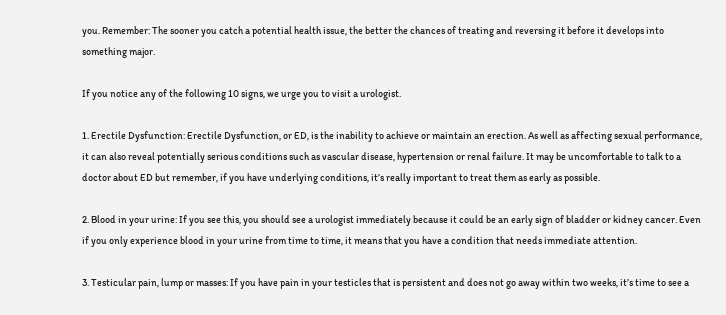you. Remember: The sooner you catch a potential health issue, the better the chances of treating and reversing it before it develops into something major.

If you notice any of the following 10 signs, we urge you to visit a urologist.

1. Erectile Dysfunction: Erectile Dysfunction, or ED, is the inability to achieve or maintain an erection. As well as affecting sexual performance, it can also reveal potentially serious conditions such as vascular disease, hypertension or renal failure. It may be uncomfortable to talk to a doctor about ED but remember, if you have underlying conditions, it’s really important to treat them as early as possible.

2. Blood in your urine: If you see this, you should see a urologist immediately because it could be an early sign of bladder or kidney cancer. Even if you only experience blood in your urine from time to time, it means that you have a condition that needs immediate attention.

3. Testicular pain, lump or masses: If you have pain in your testicles that is persistent and does not go away within two weeks, it’s time to see a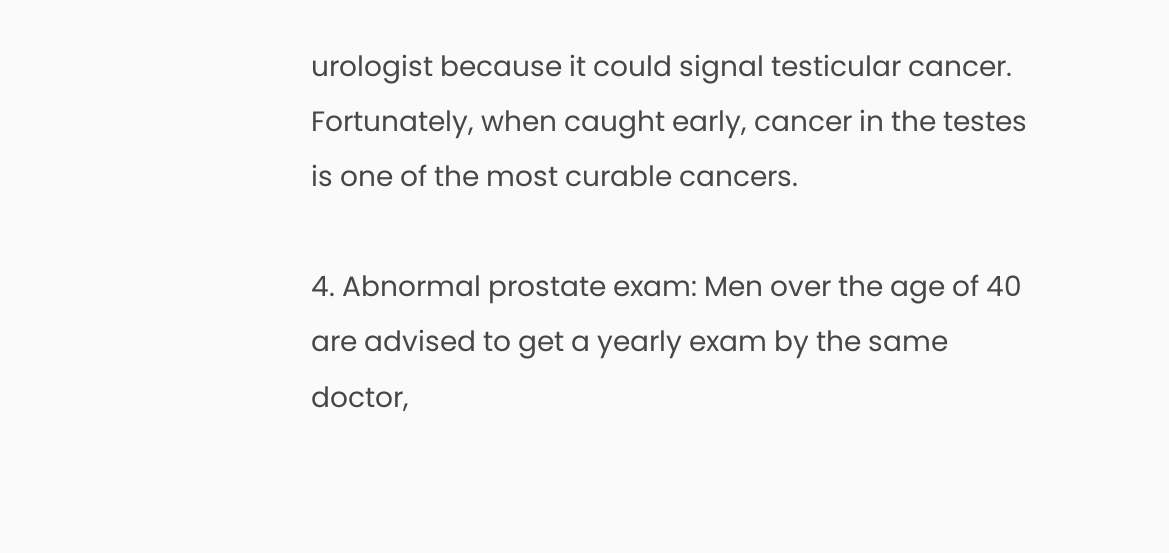urologist because it could signal testicular cancer. Fortunately, when caught early, cancer in the testes is one of the most curable cancers.

4. Abnormal prostate exam: Men over the age of 40 are advised to get a yearly exam by the same doctor,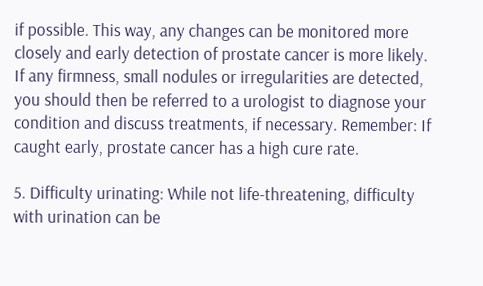if possible. This way, any changes can be monitored more closely and early detection of prostate cancer is more likely. If any firmness, small nodules or irregularities are detected, you should then be referred to a urologist to diagnose your condition and discuss treatments, if necessary. Remember: If caught early, prostate cancer has a high cure rate.

5. Difficulty urinating: While not life-threatening, difficulty with urination can be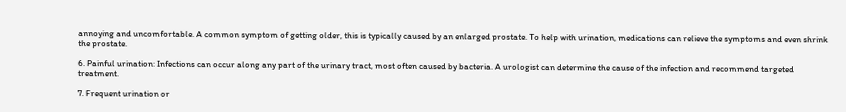annoying and uncomfortable. A common symptom of getting older, this is typically caused by an enlarged prostate. To help with urination, medications can relieve the symptoms and even shrink the prostate.

6. Painful urination: Infections can occur along any part of the urinary tract, most often caused by bacteria. A urologist can determine the cause of the infection and recommend targeted treatment.

7. Frequent urination or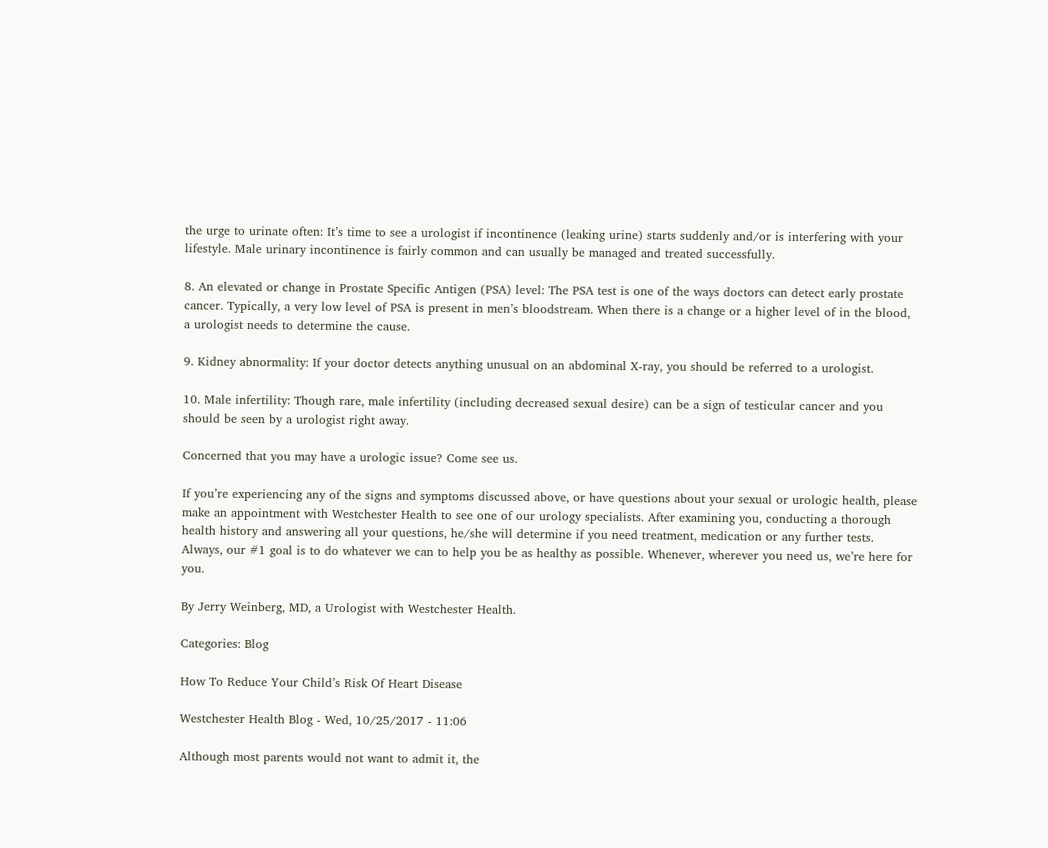the urge to urinate often: It’s time to see a urologist if incontinence (leaking urine) starts suddenly and/or is interfering with your lifestyle. Male urinary incontinence is fairly common and can usually be managed and treated successfully.

8. An elevated or change in Prostate Specific Antigen (PSA) level: The PSA test is one of the ways doctors can detect early prostate cancer. Typically, a very low level of PSA is present in men’s bloodstream. When there is a change or a higher level of in the blood, a urologist needs to determine the cause.

9. Kidney abnormality: If your doctor detects anything unusual on an abdominal X-ray, you should be referred to a urologist.

10. Male infertility: Though rare, male infertility (including decreased sexual desire) can be a sign of testicular cancer and you should be seen by a urologist right away.

Concerned that you may have a urologic issue? Come see us.

If you’re experiencing any of the signs and symptoms discussed above, or have questions about your sexual or urologic health, please make an appointment with Westchester Health to see one of our urology specialists. After examining you, conducting a thorough health history and answering all your questions, he/she will determine if you need treatment, medication or any further tests. Always, our #1 goal is to do whatever we can to help you be as healthy as possible. Whenever, wherever you need us, we’re here for you.

By Jerry Weinberg, MD, a Urologist with Westchester Health.

Categories: Blog

How To Reduce Your Child’s Risk Of Heart Disease

Westchester Health Blog - Wed, 10/25/2017 - 11:06

Although most parents would not want to admit it, the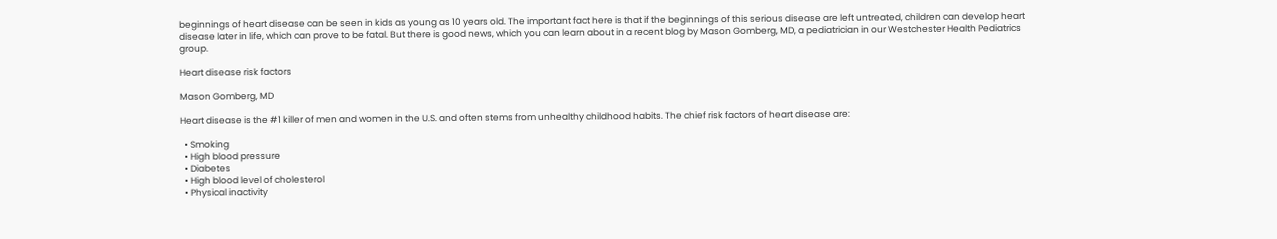beginnings of heart disease can be seen in kids as young as 10 years old. The important fact here is that if the beginnings of this serious disease are left untreated, children can develop heart disease later in life, which can prove to be fatal. But there is good news, which you can learn about in a recent blog by Mason Gomberg, MD, a pediatrician in our Westchester Health Pediatrics group.

Heart disease risk factors

Mason Gomberg, MD

Heart disease is the #1 killer of men and women in the U.S. and often stems from unhealthy childhood habits. The chief risk factors of heart disease are:

  • Smoking
  • High blood pressure
  • Diabetes
  • High blood level of cholesterol
  • Physical inactivity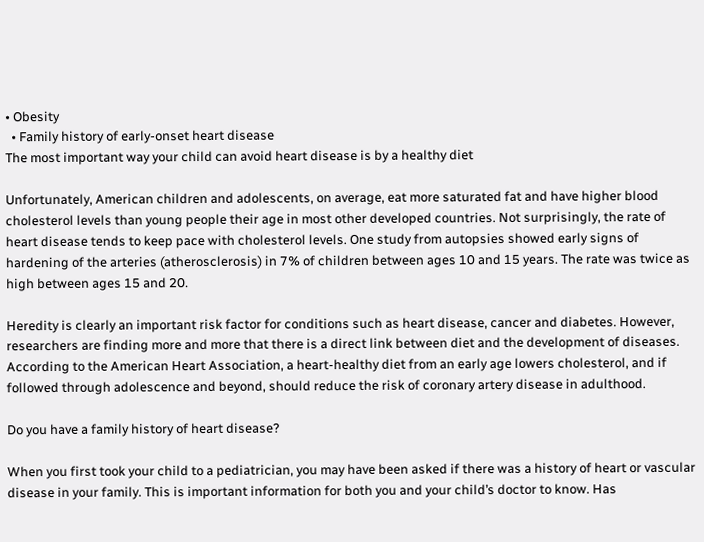• Obesity
  • Family history of early-onset heart disease
The most important way your child can avoid heart disease is by a healthy diet

Unfortunately, American children and adolescents, on average, eat more saturated fat and have higher blood cholesterol levels than young people their age in most other developed countries. Not surprisingly, the rate of heart disease tends to keep pace with cholesterol levels. One study from autopsies showed early signs of hardening of the arteries (atherosclerosis) in 7% of children between ages 10 and 15 years. The rate was twice as high between ages 15 and 20.

Heredity is clearly an important risk factor for conditions such as heart disease, cancer and diabetes. However, researchers are finding more and more that there is a direct link between diet and the development of diseases. According to the American Heart Association, a heart-healthy diet from an early age lowers cholesterol, and if followed through adolescence and beyond, should reduce the risk of coronary artery disease in adulthood.

Do you have a family history of heart disease?

When you first took your child to a pediatrician, you may have been asked if there was a history of heart or vascular disease in your family. This is important information for both you and your child’s doctor to know. Has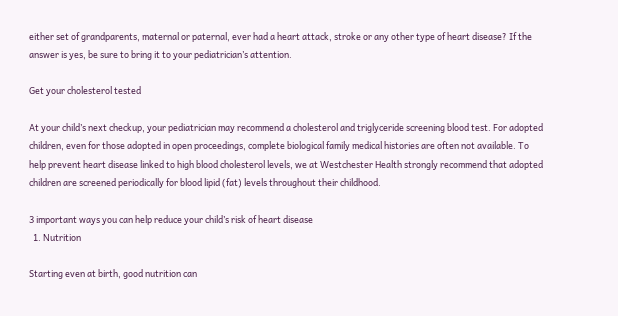either set of grandparents, maternal or paternal, ever had a heart attack, stroke or any other type of heart disease? If the answer is yes, be sure to bring it to your pediatrician’s attention.

Get your cholesterol tested

At your child’s next checkup, your pediatrician may recommend a cholesterol and triglyceride screening blood test. For adopted children, even for those adopted in open proceedings, complete biological family medical histories are often not available. To help prevent heart disease linked to high blood cholesterol levels, we at Westchester Health strongly recommend that adopted children are screened periodically for blood lipid (fat) levels throughout their childhood.

3 important ways you can help reduce your child’s risk of heart disease
  1. Nutrition

Starting even at birth, good nutrition can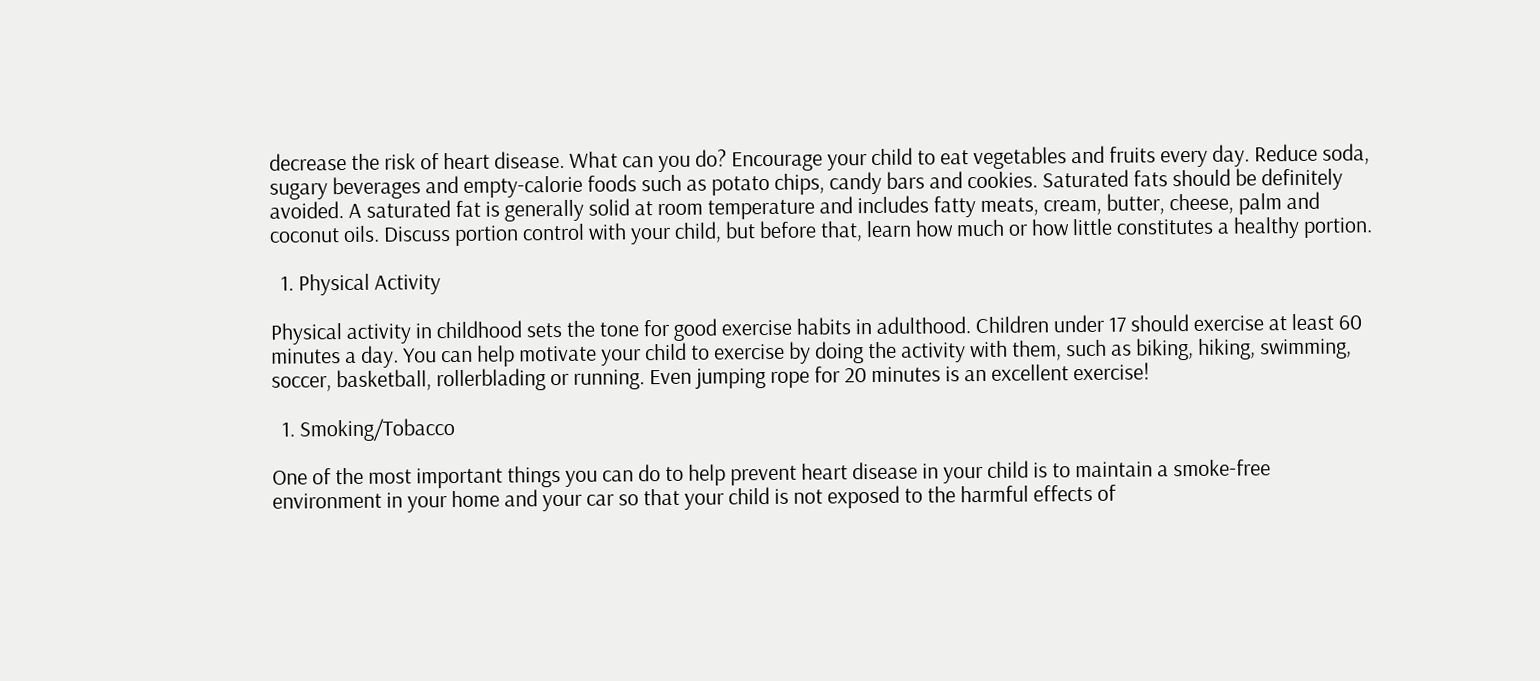decrease the risk of heart disease. What can you do? Encourage your child to eat vegetables and fruits every day. Reduce soda, sugary beverages and empty-calorie foods such as potato chips, candy bars and cookies. Saturated fats should be definitely avoided. A saturated fat is generally solid at room temperature and includes fatty meats, cream, butter, cheese, palm and coconut oils. Discuss portion control with your child, but before that, learn how much or how little constitutes a healthy portion.

  1. Physical Activity

Physical activity in childhood sets the tone for good exercise habits in adulthood. Children under 17 should exercise at least 60 minutes a day. You can help motivate your child to exercise by doing the activity with them, such as biking, hiking, swimming, soccer, basketball, rollerblading or running. Even jumping rope for 20 minutes is an excellent exercise!

  1. Smoking/Tobacco

One of the most important things you can do to help prevent heart disease in your child is to maintain a smoke-free environment in your home and your car so that your child is not exposed to the harmful effects of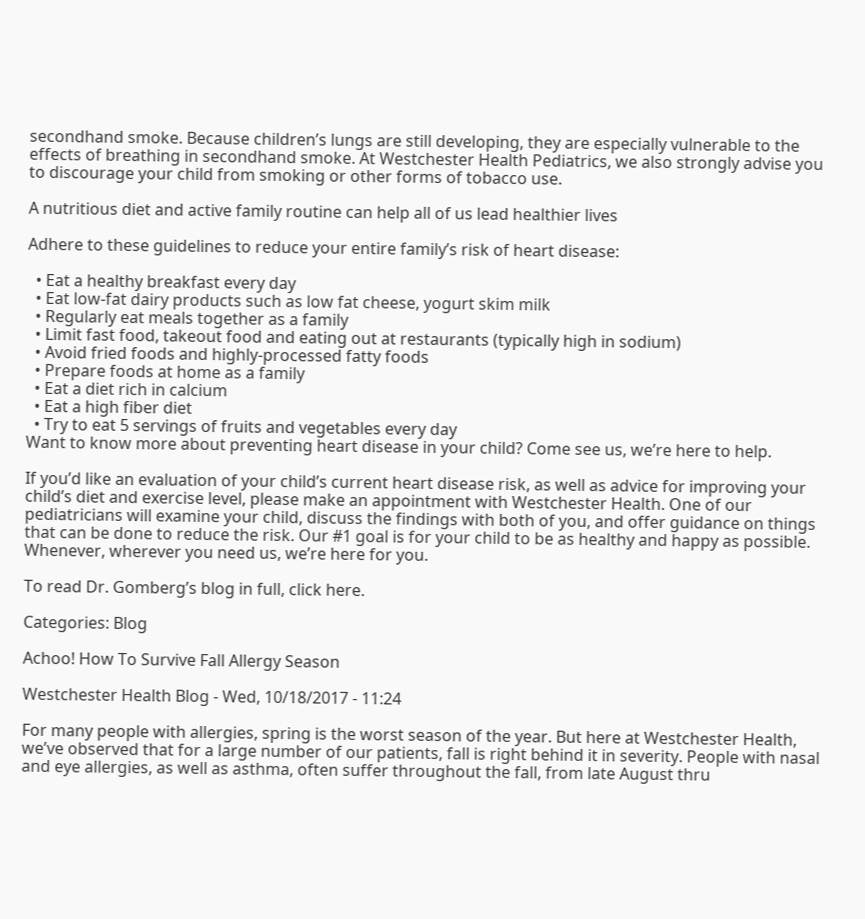secondhand smoke. Because children’s lungs are still developing, they are especially vulnerable to the effects of breathing in secondhand smoke. At Westchester Health Pediatrics, we also strongly advise you to discourage your child from smoking or other forms of tobacco use.

A nutritious diet and active family routine can help all of us lead healthier lives

Adhere to these guidelines to reduce your entire family’s risk of heart disease:

  • Eat a healthy breakfast every day
  • Eat low-fat dairy products such as low fat cheese, yogurt skim milk
  • Regularly eat meals together as a family
  • Limit fast food, takeout food and eating out at restaurants (typically high in sodium)
  • Avoid fried foods and highly-processed fatty foods
  • Prepare foods at home as a family
  • Eat a diet rich in calcium
  • Eat a high fiber diet
  • Try to eat 5 servings of fruits and vegetables every day
Want to know more about preventing heart disease in your child? Come see us, we’re here to help.

If you’d like an evaluation of your child’s current heart disease risk, as well as advice for improving your child’s diet and exercise level, please make an appointment with Westchester Health. One of our pediatricians will examine your child, discuss the findings with both of you, and offer guidance on things that can be done to reduce the risk. Our #1 goal is for your child to be as healthy and happy as possible. Whenever, wherever you need us, we’re here for you.

To read Dr. Gomberg’s blog in full, click here.

Categories: Blog

Achoo! How To Survive Fall Allergy Season

Westchester Health Blog - Wed, 10/18/2017 - 11:24

For many people with allergies, spring is the worst season of the year. But here at Westchester Health, we’ve observed that for a large number of our patients, fall is right behind it in severity. People with nasal and eye allergies, as well as asthma, often suffer throughout the fall, from late August thru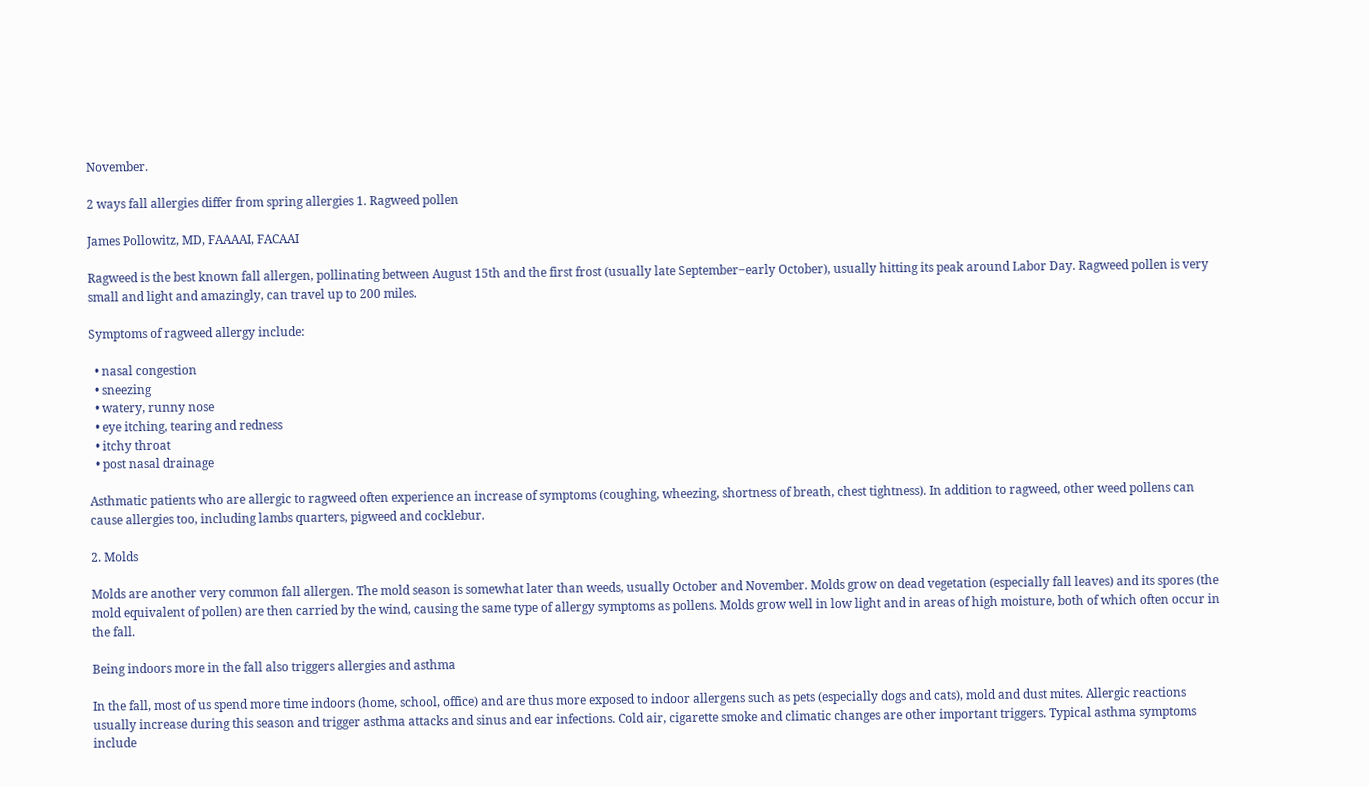November.

2 ways fall allergies differ from spring allergies 1. Ragweed pollen

James Pollowitz, MD, FAAAAI, FACAAI

Ragweed is the best known fall allergen, pollinating between August 15th and the first frost (usually late September‒early October), usually hitting its peak around Labor Day. Ragweed pollen is very small and light and amazingly, can travel up to 200 miles.

Symptoms of ragweed allergy include:

  • nasal congestion
  • sneezing
  • watery, runny nose
  • eye itching, tearing and redness
  • itchy throat
  • post nasal drainage

Asthmatic patients who are allergic to ragweed often experience an increase of symptoms (coughing, wheezing, shortness of breath, chest tightness). In addition to ragweed, other weed pollens can cause allergies too, including lambs quarters, pigweed and cocklebur.

2. Molds

Molds are another very common fall allergen. The mold season is somewhat later than weeds, usually October and November. Molds grow on dead vegetation (especially fall leaves) and its spores (the mold equivalent of pollen) are then carried by the wind, causing the same type of allergy symptoms as pollens. Molds grow well in low light and in areas of high moisture, both of which often occur in the fall.

Being indoors more in the fall also triggers allergies and asthma

In the fall, most of us spend more time indoors (home, school, office) and are thus more exposed to indoor allergens such as pets (especially dogs and cats), mold and dust mites. Allergic reactions usually increase during this season and trigger asthma attacks and sinus and ear infections. Cold air, cigarette smoke and climatic changes are other important triggers. Typical asthma symptoms include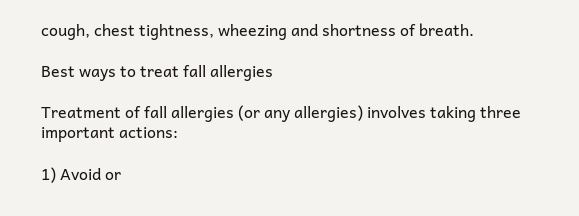cough, chest tightness, wheezing and shortness of breath.

Best ways to treat fall allergies

Treatment of fall allergies (or any allergies) involves taking three important actions:

1) Avoid or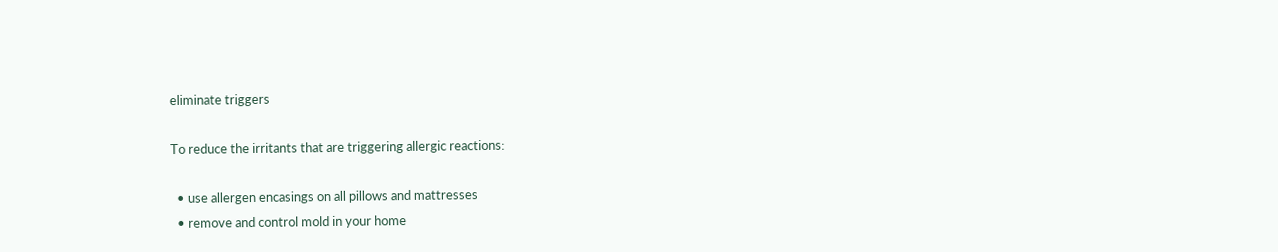eliminate triggers

To reduce the irritants that are triggering allergic reactions:

  • use allergen encasings on all pillows and mattresses
  • remove and control mold in your home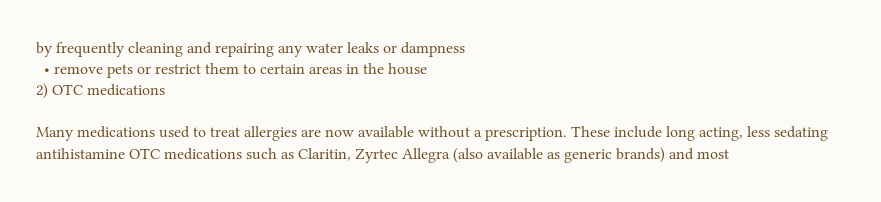by frequently cleaning and repairing any water leaks or dampness
  • remove pets or restrict them to certain areas in the house
2) OTC medications

Many medications used to treat allergies are now available without a prescription. These include long acting, less sedating antihistamine OTC medications such as Claritin, Zyrtec Allegra (also available as generic brands) and most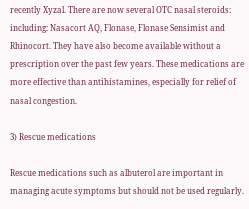recently Xyzal. There are now several OTC nasal steroids: including: Nasacort AQ, Flonase, Flonase Sensimist and Rhinocort. They have also become available without a prescription over the past few years. These medications are more effective than antihistamines, especially for relief of nasal congestion.

3) Rescue medications

Rescue medications such as albuterol are important in managing acute symptoms but should not be used regularly.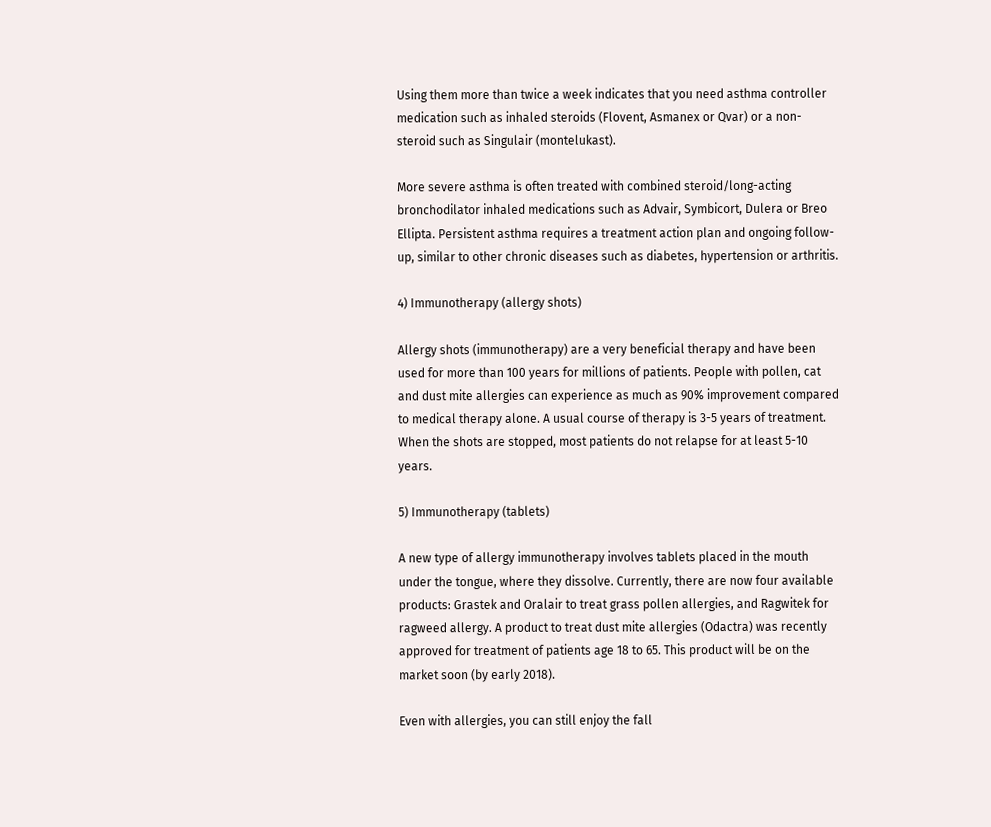Using them more than twice a week indicates that you need asthma controller medication such as inhaled steroids (Flovent, Asmanex or Qvar) or a non-steroid such as Singulair (montelukast).

More severe asthma is often treated with combined steroid/long-acting bronchodilator inhaled medications such as Advair, Symbicort, Dulera or Breo Ellipta. Persistent asthma requires a treatment action plan and ongoing follow-up, similar to other chronic diseases such as diabetes, hypertension or arthritis.

4) Immunotherapy (allergy shots)

Allergy shots (immunotherapy) are a very beneficial therapy and have been used for more than 100 years for millions of patients. People with pollen, cat and dust mite allergies can experience as much as 90% improvement compared to medical therapy alone. A usual course of therapy is 3-5 years of treatment. When the shots are stopped, most patients do not relapse for at least 5-10 years.

5) Immunotherapy (tablets)

A new type of allergy immunotherapy involves tablets placed in the mouth under the tongue, where they dissolve. Currently, there are now four available products: Grastek and Oralair to treat grass pollen allergies, and Ragwitek for ragweed allergy. A product to treat dust mite allergies (Odactra) was recently approved for treatment of patients age 18 to 65. This product will be on the market soon (by early 2018).

Even with allergies, you can still enjoy the fall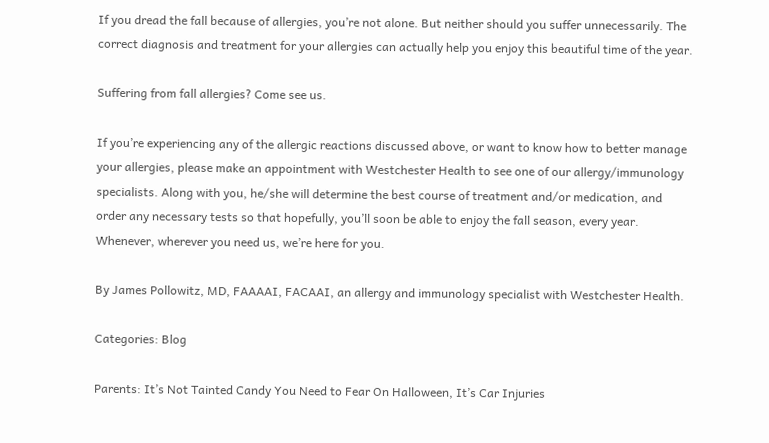If you dread the fall because of allergies, you’re not alone. But neither should you suffer unnecessarily. The correct diagnosis and treatment for your allergies can actually help you enjoy this beautiful time of the year.

Suffering from fall allergies? Come see us.

If you’re experiencing any of the allergic reactions discussed above, or want to know how to better manage your allergies, please make an appointment with Westchester Health to see one of our allergy/immunology specialists. Along with you, he/she will determine the best course of treatment and/or medication, and order any necessary tests so that hopefully, you’ll soon be able to enjoy the fall season, every year. Whenever, wherever you need us, we’re here for you.

By James Pollowitz, MD, FAAAAI, FACAAI, an allergy and immunology specialist with Westchester Health.

Categories: Blog

Parents: It’s Not Tainted Candy You Need to Fear On Halloween, It’s Car Injuries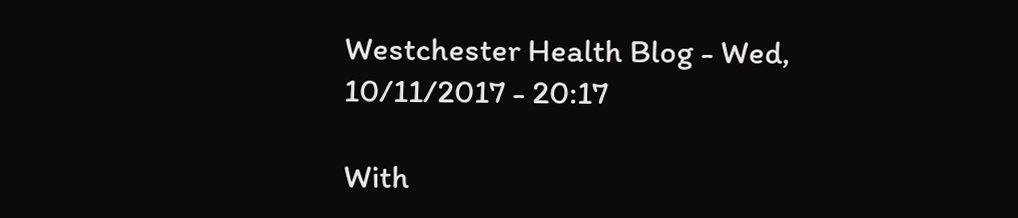Westchester Health Blog - Wed, 10/11/2017 - 20:17

With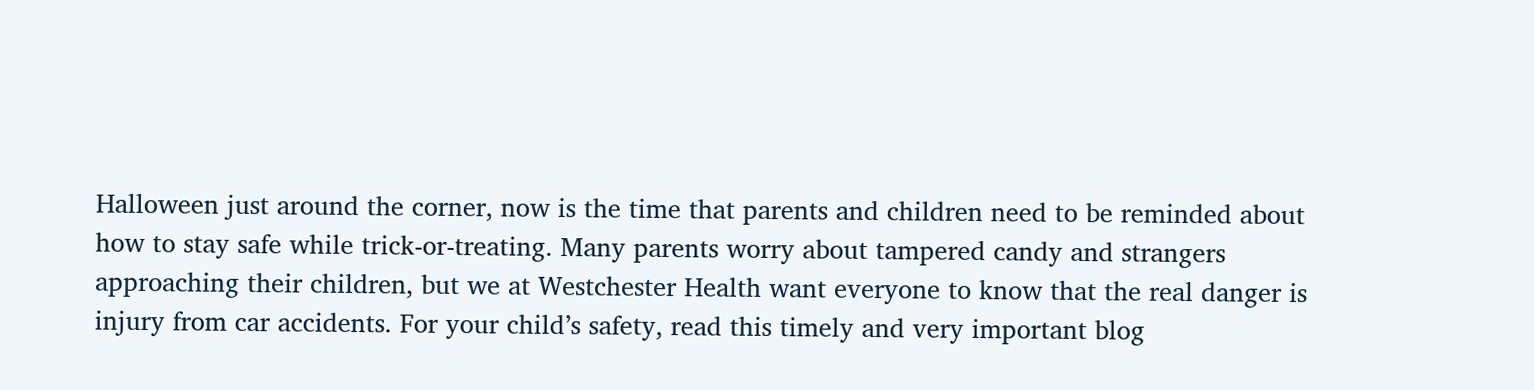Halloween just around the corner, now is the time that parents and children need to be reminded about how to stay safe while trick-or-treating. Many parents worry about tampered candy and strangers approaching their children, but we at Westchester Health want everyone to know that the real danger is injury from car accidents. For your child’s safety, read this timely and very important blog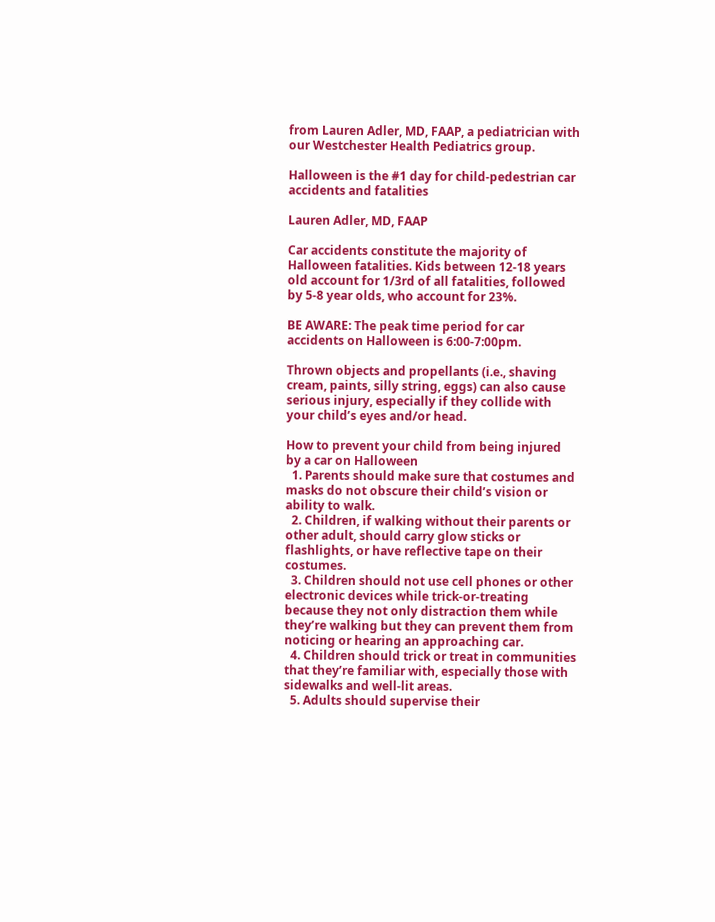from Lauren Adler, MD, FAAP, a pediatrician with our Westchester Health Pediatrics group.

Halloween is the #1 day for child-pedestrian car accidents and fatalities

Lauren Adler, MD, FAAP

Car accidents constitute the majority of Halloween fatalities. Kids between 12-18 years old account for 1/3rd of all fatalities, followed by 5-8 year olds, who account for 23%.

BE AWARE: The peak time period for car accidents on Halloween is 6:00-7:00pm.

Thrown objects and propellants (i.e., shaving cream, paints, silly string, eggs) can also cause serious injury, especially if they collide with your child’s eyes and/or head.

How to prevent your child from being injured by a car on Halloween
  1. Parents should make sure that costumes and masks do not obscure their child’s vision or ability to walk.
  2. Children, if walking without their parents or other adult, should carry glow sticks or flashlights, or have reflective tape on their costumes.
  3. Children should not use cell phones or other electronic devices while trick-or-treating because they not only distraction them while they’re walking but they can prevent them from noticing or hearing an approaching car.
  4. Children should trick or treat in communities that they’re familiar with, especially those with sidewalks and well-lit areas.
  5. Adults should supervise their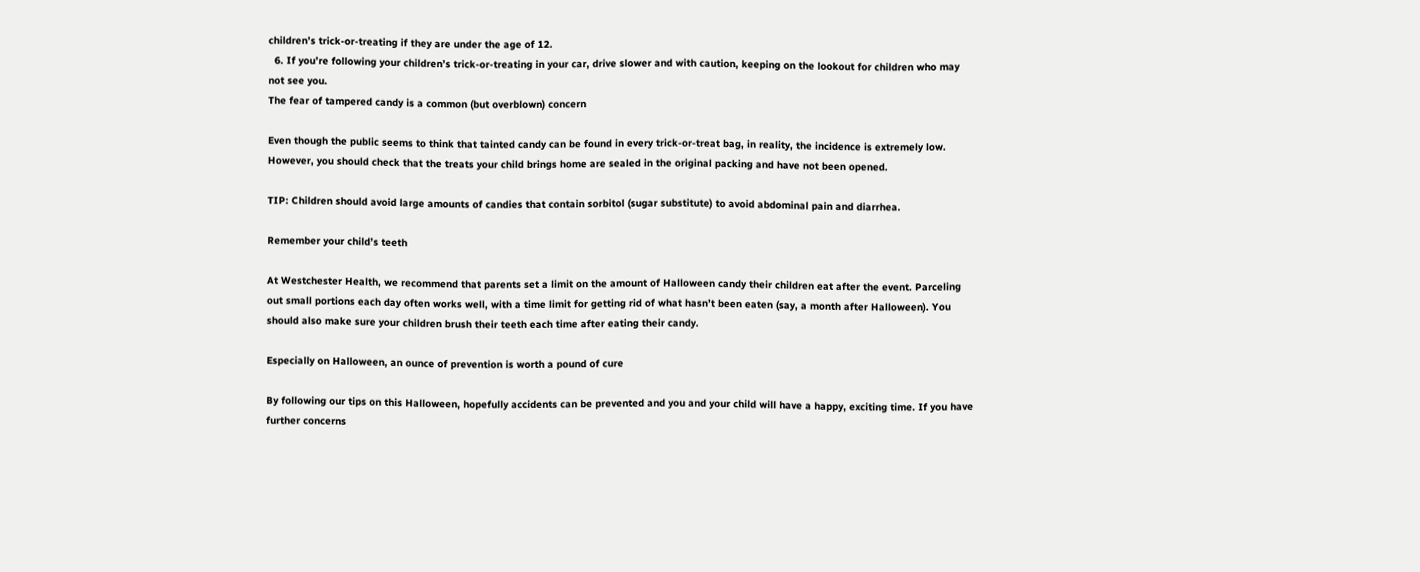children’s trick-or-treating if they are under the age of 12.
  6. If you’re following your children’s trick-or-treating in your car, drive slower and with caution, keeping on the lookout for children who may not see you.
The fear of tampered candy is a common (but overblown) concern

Even though the public seems to think that tainted candy can be found in every trick-or-treat bag, in reality, the incidence is extremely low. However, you should check that the treats your child brings home are sealed in the original packing and have not been opened.

TIP: Children should avoid large amounts of candies that contain sorbitol (sugar substitute) to avoid abdominal pain and diarrhea.

Remember your child’s teeth

At Westchester Health, we recommend that parents set a limit on the amount of Halloween candy their children eat after the event. Parceling out small portions each day often works well, with a time limit for getting rid of what hasn’t been eaten (say, a month after Halloween). You should also make sure your children brush their teeth each time after eating their candy.

Especially on Halloween, an ounce of prevention is worth a pound of cure

By following our tips on this Halloween, hopefully accidents can be prevented and you and your child will have a happy, exciting time. If you have further concerns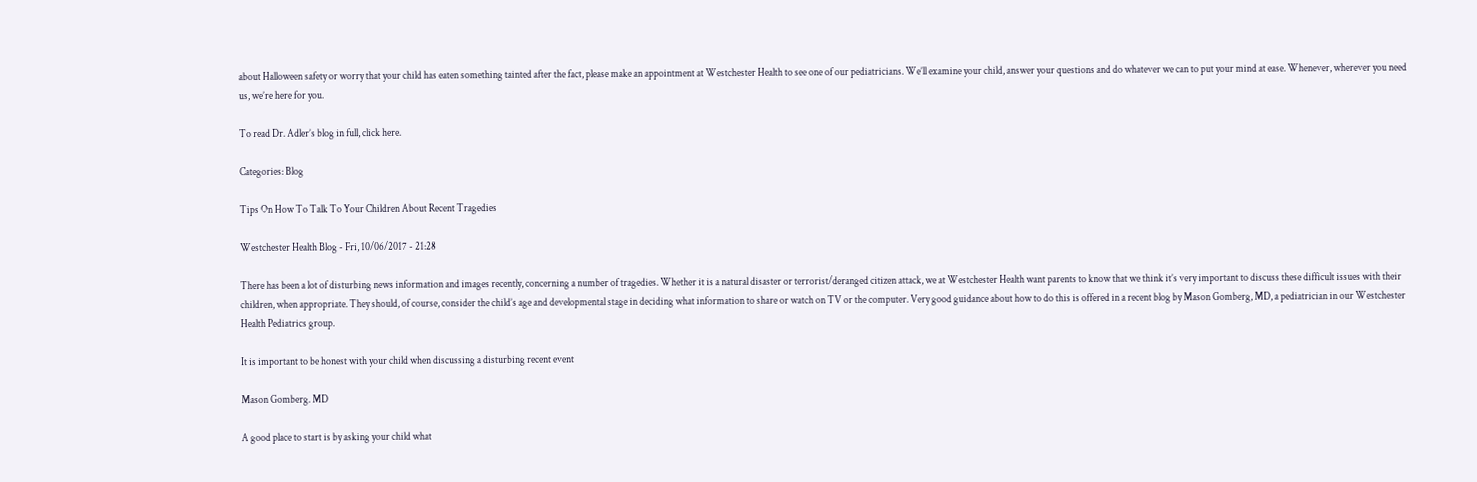about Halloween safety or worry that your child has eaten something tainted after the fact, please make an appointment at Westchester Health to see one of our pediatricians. We’ll examine your child, answer your questions and do whatever we can to put your mind at ease. Whenever, wherever you need us, we’re here for you.

To read Dr. Adler’s blog in full, click here.

Categories: Blog

Tips On How To Talk To Your Children About Recent Tragedies

Westchester Health Blog - Fri, 10/06/2017 - 21:28

There has been a lot of disturbing news information and images recently, concerning a number of tragedies. Whether it is a natural disaster or terrorist/deranged citizen attack, we at Westchester Health want parents to know that we think it’s very important to discuss these difficult issues with their children, when appropriate. They should, of course, consider the child’s age and developmental stage in deciding what information to share or watch on TV or the computer. Very good guidance about how to do this is offered in a recent blog by Mason Gomberg, MD, a pediatrician in our Westchester Health Pediatrics group.

It is important to be honest with your child when discussing a disturbing recent event

Mason Gomberg. MD

A good place to start is by asking your child what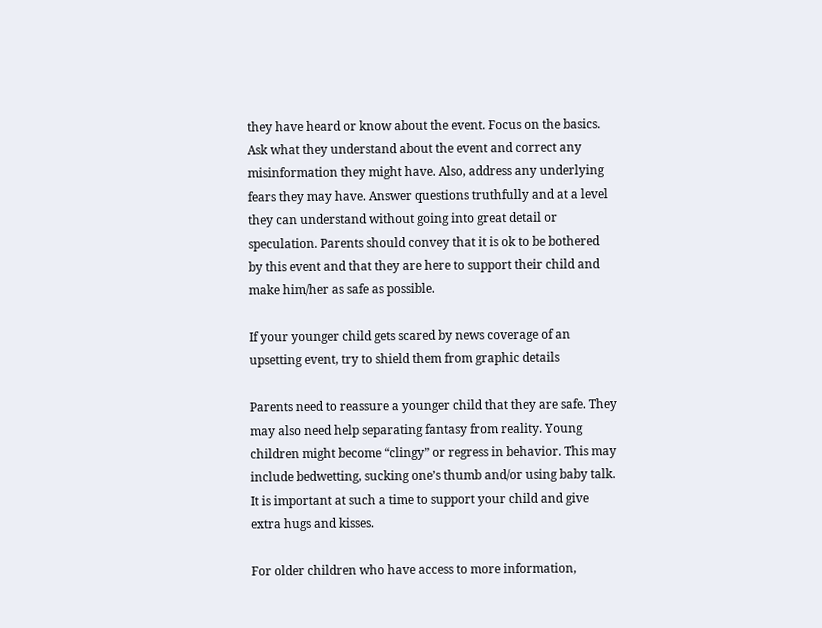they have heard or know about the event. Focus on the basics. Ask what they understand about the event and correct any misinformation they might have. Also, address any underlying fears they may have. Answer questions truthfully and at a level they can understand without going into great detail or speculation. Parents should convey that it is ok to be bothered by this event and that they are here to support their child and make him/her as safe as possible.

If your younger child gets scared by news coverage of an upsetting event, try to shield them from graphic details

Parents need to reassure a younger child that they are safe. They may also need help separating fantasy from reality. Young children might become “clingy” or regress in behavior. This may include bedwetting, sucking one’s thumb and/or using baby talk. It is important at such a time to support your child and give extra hugs and kisses.

For older children who have access to more information,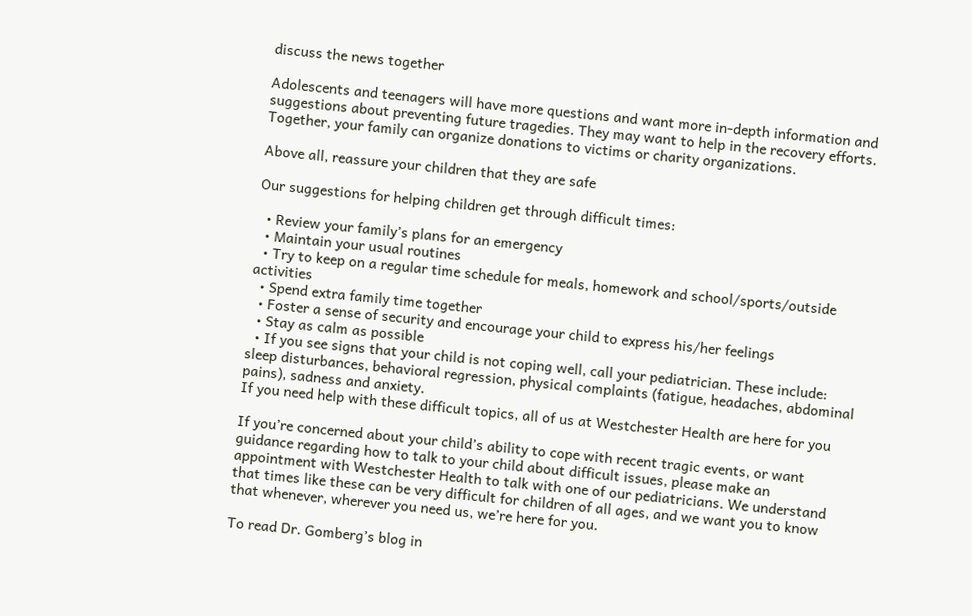discuss the news together

Adolescents and teenagers will have more questions and want more in-depth information and suggestions about preventing future tragedies. They may want to help in the recovery efforts. Together, your family can organize donations to victims or charity organizations.

Above all, reassure your children that they are safe

Our suggestions for helping children get through difficult times:

  • Review your family’s plans for an emergency
  • Maintain your usual routines
  • Try to keep on a regular time schedule for meals, homework and school/sports/outside activities
  • Spend extra family time together
  • Foster a sense of security and encourage your child to express his/her feelings
  • Stay as calm as possible
  • If you see signs that your child is not coping well, call your pediatrician. These include: sleep disturbances, behavioral regression, physical complaints (fatigue, headaches, abdominal pains), sadness and anxiety.
If you need help with these difficult topics, all of us at Westchester Health are here for you

If you’re concerned about your child’s ability to cope with recent tragic events, or want guidance regarding how to talk to your child about difficult issues, please make an appointment with Westchester Health to talk with one of our pediatricians. We understand that times like these can be very difficult for children of all ages, and we want you to know that whenever, wherever you need us, we’re here for you.

To read Dr. Gomberg’s blog in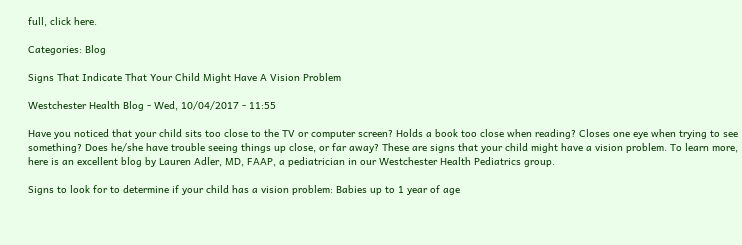full, click here.

Categories: Blog

Signs That Indicate That Your Child Might Have A Vision Problem

Westchester Health Blog - Wed, 10/04/2017 - 11:55

Have you noticed that your child sits too close to the TV or computer screen? Holds a book too close when reading? Closes one eye when trying to see something? Does he/she have trouble seeing things up close, or far away? These are signs that your child might have a vision problem. To learn more, here is an excellent blog by Lauren Adler, MD, FAAP, a pediatrician in our Westchester Health Pediatrics group.

Signs to look for to determine if your child has a vision problem: Babies up to 1 year of age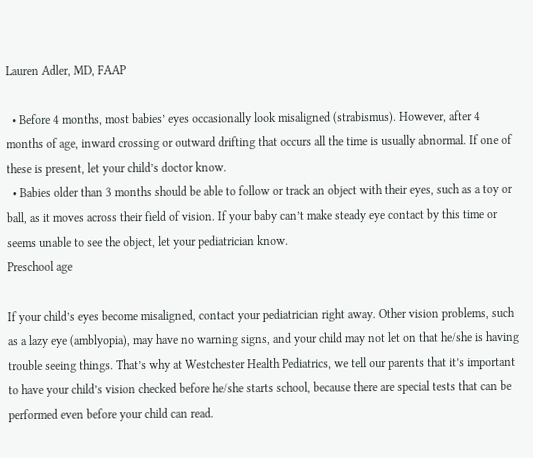Lauren Adler, MD, FAAP

  • Before 4 months, most babies’ eyes occasionally look misaligned (strabismus). However, after 4 months of age, inward crossing or outward drifting that occurs all the time is usually abnormal. If one of these is present, let your child’s doctor know.
  • Babies older than 3 months should be able to follow or track an object with their eyes, such as a toy or ball, as it moves across their field of vision. If your baby can’t make steady eye contact by this time or seems unable to see the object, let your pediatrician know.
Preschool age

If your child’s eyes become misaligned, contact your pediatrician right away. Other vision problems, such as a lazy eye (amblyopia), may have no warning signs, and your child may not let on that he/she is having trouble seeing things. That’s why at Westchester Health Pediatrics, we tell our parents that it’s important to have your child’s vision checked before he/she starts school, because there are special tests that can be performed even before your child can read.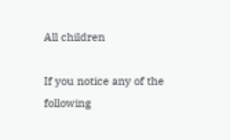All children

If you notice any of the following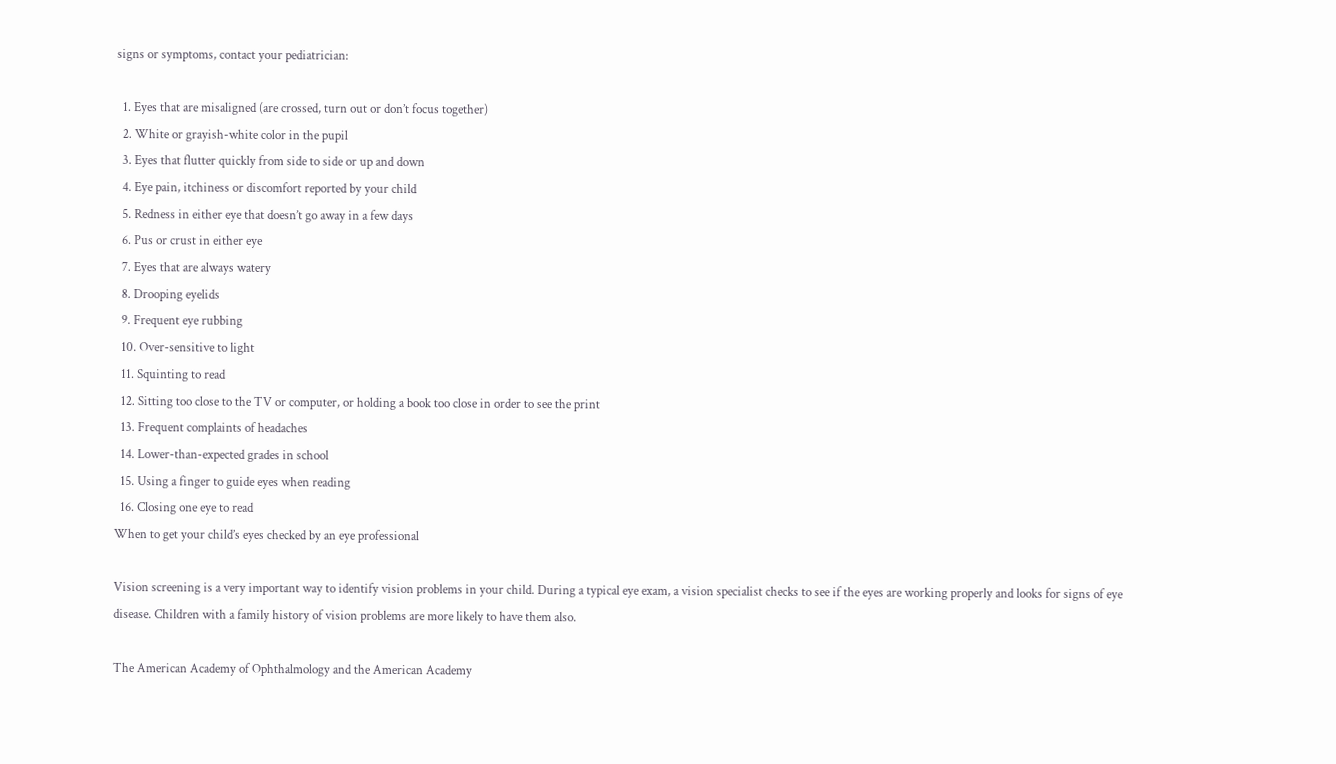signs or symptoms, contact your pediatrician:

  1. Eyes that are misaligned (are crossed, turn out or don’t focus together)
  2. White or grayish-white color in the pupil
  3. Eyes that flutter quickly from side to side or up and down
  4. Eye pain, itchiness or discomfort reported by your child
  5. Redness in either eye that doesn’t go away in a few days
  6. Pus or crust in either eye
  7. Eyes that are always watery
  8. Drooping eyelids
  9. Frequent eye rubbing
  10. Over-sensitive to light
  11. Squinting to read
  12. Sitting too close to the TV or computer, or holding a book too close in order to see the print
  13. Frequent complaints of headaches
  14. Lower-than-expected grades in school
  15. Using a finger to guide eyes when reading
  16. Closing one eye to read
When to get your child’s eyes checked by an eye professional

Vision screening is a very important way to identify vision problems in your child. During a typical eye exam, a vision specialist checks to see if the eyes are working properly and looks for signs of eye disease. Children with a family history of vision problems are more likely to have them also.

The American Academy of Ophthalmology and the American Academy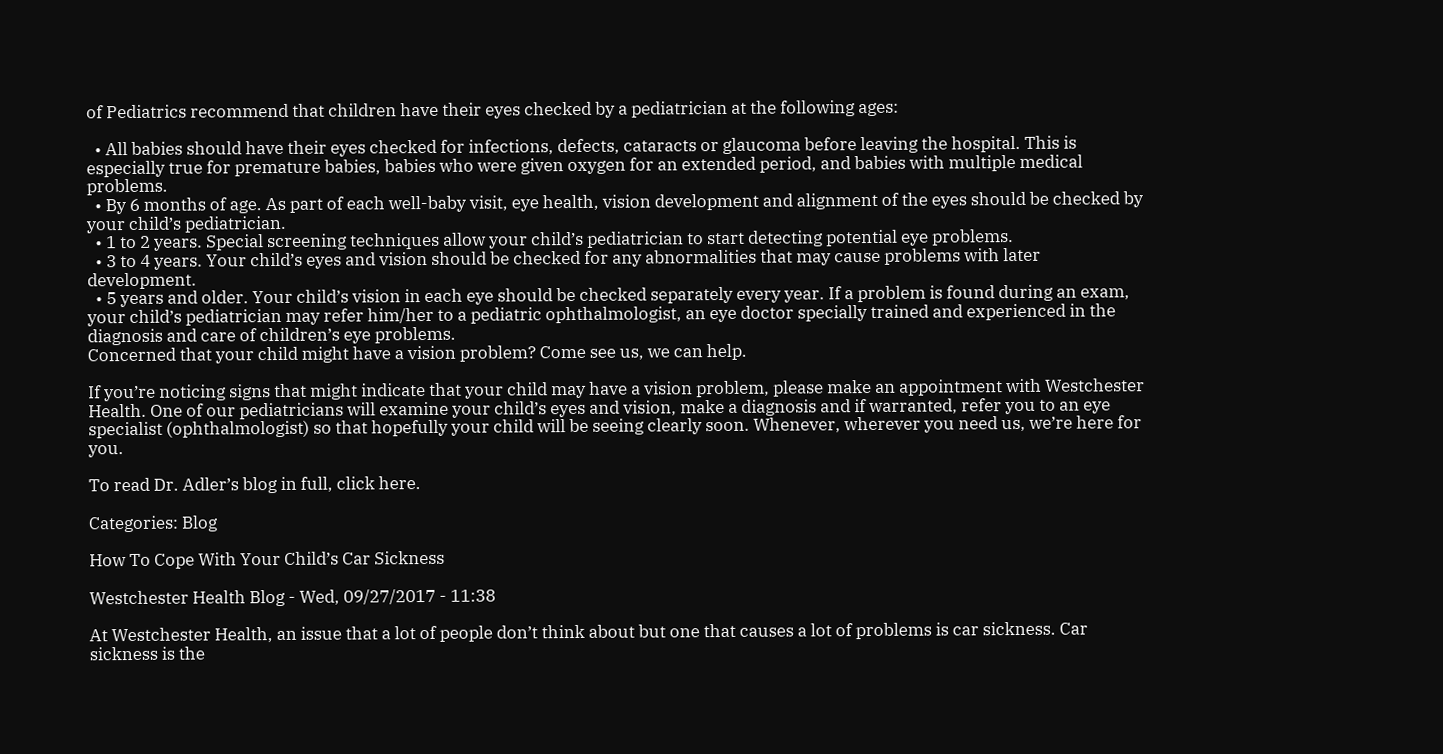of Pediatrics recommend that children have their eyes checked by a pediatrician at the following ages:

  • All babies should have their eyes checked for infections, defects, cataracts or glaucoma before leaving the hospital. This is especially true for premature babies, babies who were given oxygen for an extended period, and babies with multiple medical problems.
  • By 6 months of age. As part of each well-baby visit, eye health, vision development and alignment of the eyes should be checked by your child’s pediatrician.
  • 1 to 2 years. Special screening techniques allow your child’s pediatrician to start detecting potential eye problems.
  • 3 to 4 years. Your child’s eyes and vision should be checked for any abnormalities that may cause problems with later development.
  • 5 years and older. Your child’s vision in each eye should be checked separately every year. If a problem is found during an exam, your child’s pediatrician may refer him/her to a pediatric ophthalmologist, an eye doctor specially trained and experienced in the diagnosis and care of children’s eye problems.
Concerned that your child might have a vision problem? Come see us, we can help.

If you’re noticing signs that might indicate that your child may have a vision problem, please make an appointment with Westchester Health. One of our pediatricians will examine your child’s eyes and vision, make a diagnosis and if warranted, refer you to an eye specialist (ophthalmologist) so that hopefully your child will be seeing clearly soon. Whenever, wherever you need us, we’re here for you.

To read Dr. Adler’s blog in full, click here.

Categories: Blog

How To Cope With Your Child’s Car Sickness

Westchester Health Blog - Wed, 09/27/2017 - 11:38

At Westchester Health, an issue that a lot of people don’t think about but one that causes a lot of problems is car sickness. Car sickness is the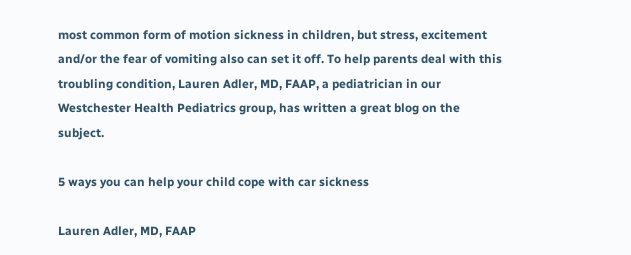most common form of motion sickness in children, but stress, excitement and/or the fear of vomiting also can set it off. To help parents deal with this troubling condition, Lauren Adler, MD, FAAP, a pediatrician in our Westchester Health Pediatrics group, has written a great blog on the subject.

5 ways you can help your child cope with car sickness

Lauren Adler, MD, FAAP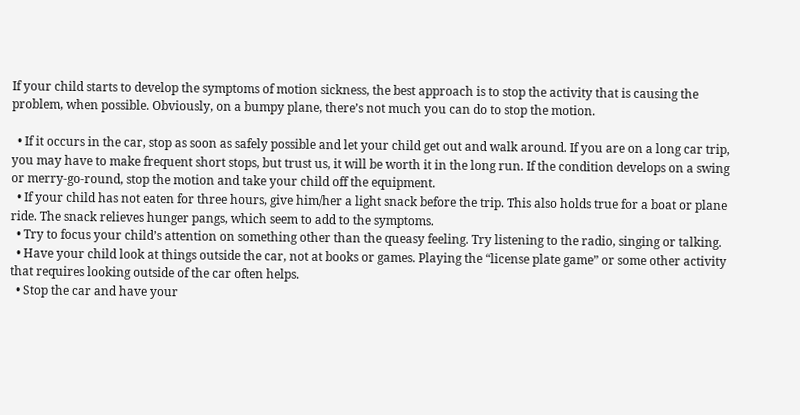If your child starts to develop the symptoms of motion sickness, the best approach is to stop the activity that is causing the problem, when possible. Obviously, on a bumpy plane, there’s not much you can do to stop the motion.

  • If it occurs in the car, stop as soon as safely possible and let your child get out and walk around. If you are on a long car trip, you may have to make frequent short stops, but trust us, it will be worth it in the long run. If the condition develops on a swing or merry-go-round, stop the motion and take your child off the equipment.
  • If your child has not eaten for three hours, give him/her a light snack before the trip. This also holds true for a boat or plane ride. The snack relieves hunger pangs, which seem to add to the symptoms.
  • Try to focus your child’s attention on something other than the queasy feeling. Try listening to the radio, singing or talking.
  • Have your child look at things outside the car, not at books or games. Playing the “license plate game” or some other activity that requires looking outside of the car often helps.
  • Stop the car and have your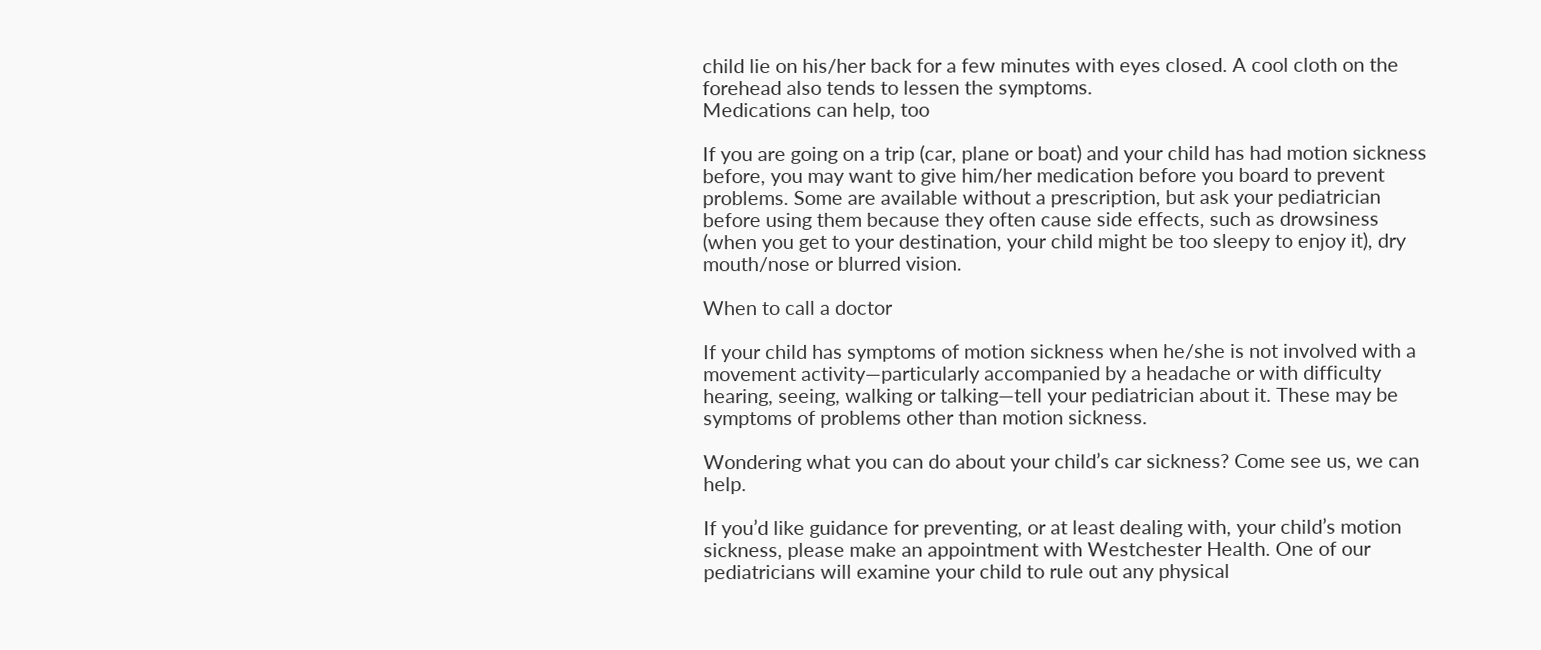child lie on his/her back for a few minutes with eyes closed. A cool cloth on the forehead also tends to lessen the symptoms.
Medications can help, too

If you are going on a trip (car, plane or boat) and your child has had motion sickness before, you may want to give him/her medication before you board to prevent problems. Some are available without a prescription, but ask your pediatrician before using them because they often cause side effects, such as drowsiness (when you get to your destination, your child might be too sleepy to enjoy it), dry mouth/nose or blurred vision.

When to call a doctor

If your child has symptoms of motion sickness when he/she is not involved with a movement activity—particularly accompanied by a headache or with difficulty hearing, seeing, walking or talking—tell your pediatrician about it. These may be symptoms of problems other than motion sickness.

Wondering what you can do about your child’s car sickness? Come see us, we can help.

If you’d like guidance for preventing, or at least dealing with, your child’s motion sickness, please make an appointment with Westchester Health. One of our pediatricians will examine your child to rule out any physical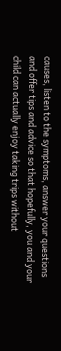causes, listen to the symptoms, answer your questions and offer tips and advice so that hopefully, you and your child can actually enjoy taking trips without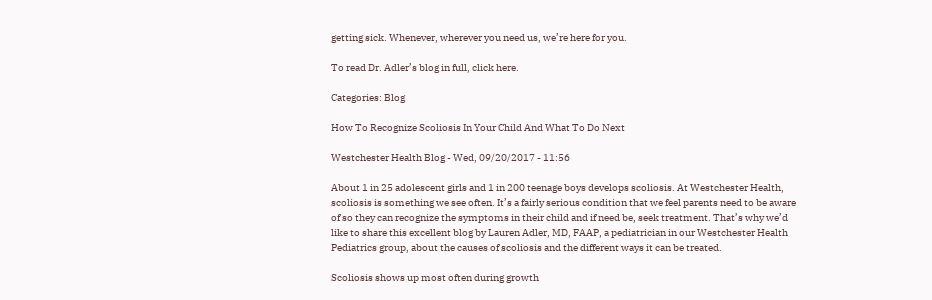getting sick. Whenever, wherever you need us, we’re here for you.

To read Dr. Adler’s blog in full, click here.

Categories: Blog

How To Recognize Scoliosis In Your Child And What To Do Next

Westchester Health Blog - Wed, 09/20/2017 - 11:56

About 1 in 25 adolescent girls and 1 in 200 teenage boys develops scoliosis. At Westchester Health, scoliosis is something we see often. It’s a fairly serious condition that we feel parents need to be aware of so they can recognize the symptoms in their child and if need be, seek treatment. That’s why we’d like to share this excellent blog by Lauren Adler, MD, FAAP, a pediatrician in our Westchester Health Pediatrics group, about the causes of scoliosis and the different ways it can be treated.

Scoliosis shows up most often during growth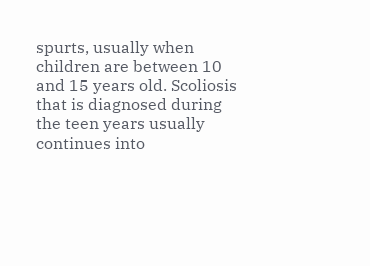spurts, usually when children are between 10 and 15 years old. Scoliosis that is diagnosed during the teen years usually continues into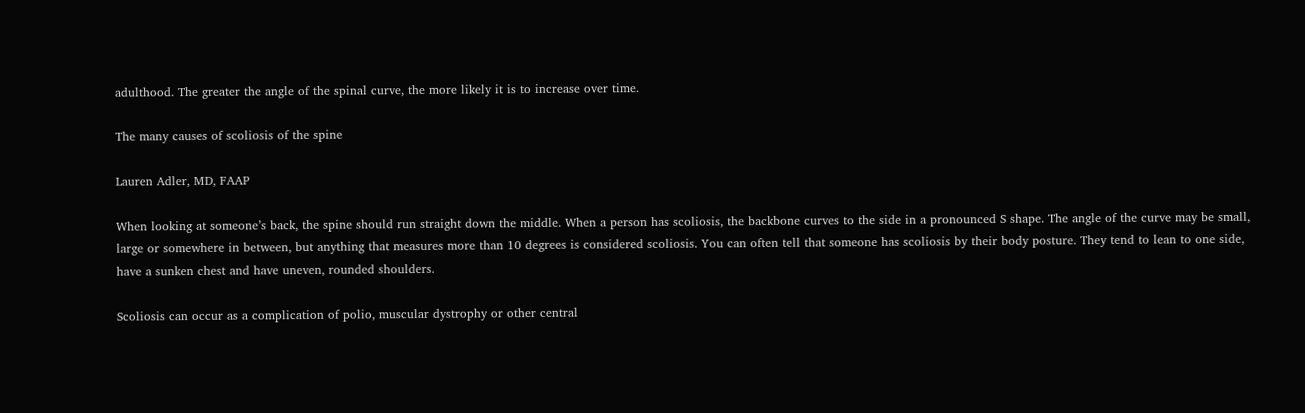adulthood. The greater the angle of the spinal curve, the more likely it is to increase over time.

The many causes of scoliosis of the spine

Lauren Adler, MD, FAAP

When looking at someone’s back, the spine should run straight down the middle. When a person has scoliosis, the backbone curves to the side in a pronounced S shape. The angle of the curve may be small, large or somewhere in between, but anything that measures more than 10 degrees is considered scoliosis. You can often tell that someone has scoliosis by their body posture. They tend to lean to one side, have a sunken chest and have uneven, rounded shoulders.

Scoliosis can occur as a complication of polio, muscular dystrophy or other central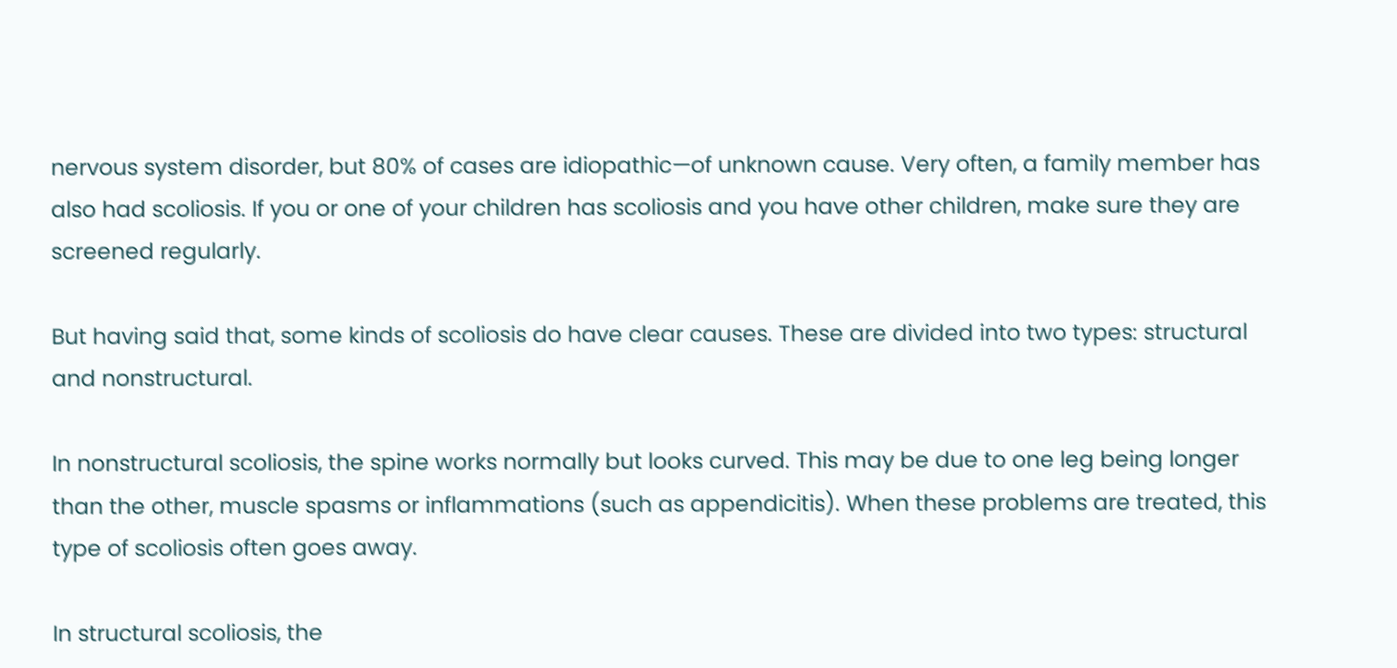nervous system disorder, but 80% of cases are idiopathic—of unknown cause. Very often, a family member has also had scoliosis. If you or one of your children has scoliosis and you have other children, make sure they are screened regularly.

But having said that, some kinds of scoliosis do have clear causes. These are divided into two types: structural and nonstructural.

In nonstructural scoliosis, the spine works normally but looks curved. This may be due to one leg being longer than the other, muscle spasms or inflammations (such as appendicitis). When these problems are treated, this type of scoliosis often goes away.

In structural scoliosis, the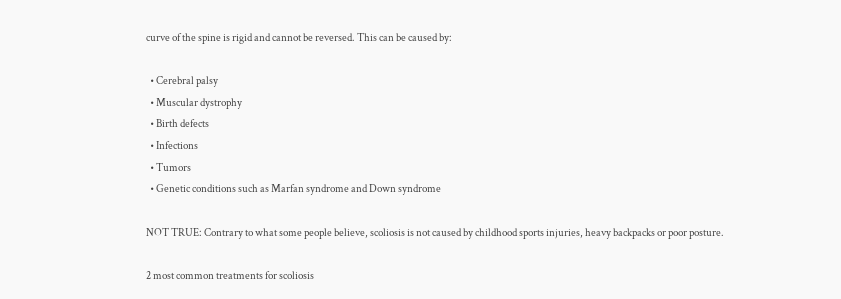curve of the spine is rigid and cannot be reversed. This can be caused by:

  • Cerebral palsy
  • Muscular dystrophy
  • Birth defects
  • Infections
  • Tumors
  • Genetic conditions such as Marfan syndrome and Down syndrome

NOT TRUE: Contrary to what some people believe, scoliosis is not caused by childhood sports injuries, heavy backpacks or poor posture.

2 most common treatments for scoliosis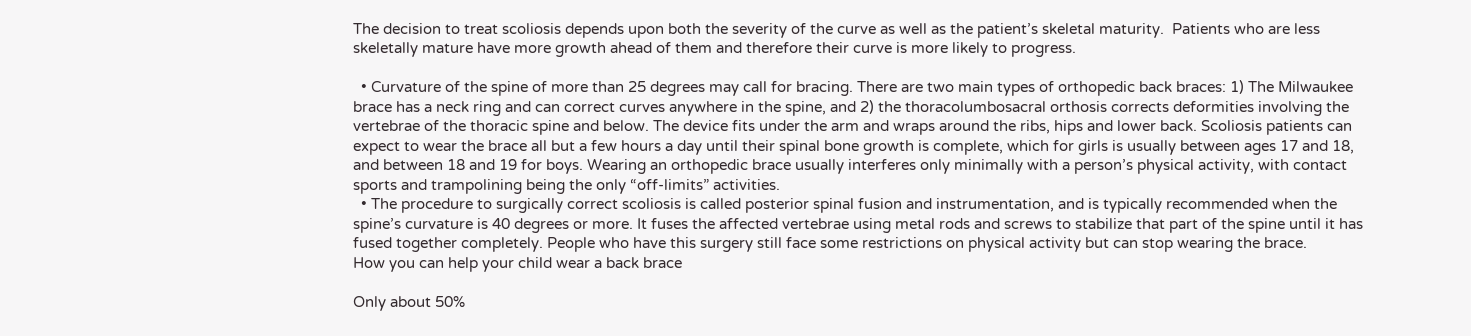The decision to treat scoliosis depends upon both the severity of the curve as well as the patient’s skeletal maturity.  Patients who are less skeletally mature have more growth ahead of them and therefore their curve is more likely to progress.

  • Curvature of the spine of more than 25 degrees may call for bracing. There are two main types of orthopedic back braces: 1) The Milwaukee brace has a neck ring and can correct curves anywhere in the spine, and 2) the thoracolumbosacral orthosis corrects deformities involving the vertebrae of the thoracic spine and below. The device fits under the arm and wraps around the ribs, hips and lower back. Scoliosis patients can expect to wear the brace all but a few hours a day until their spinal bone growth is complete, which for girls is usually between ages 17 and 18, and between 18 and 19 for boys. Wearing an orthopedic brace usually interferes only minimally with a person’s physical activity, with contact sports and trampolining being the only “off-limits” activities.
  • The procedure to surgically correct scoliosis is called posterior spinal fusion and instrumentation, and is typically recommended when the spine’s curvature is 40 degrees or more. It fuses the affected vertebrae using metal rods and screws to stabilize that part of the spine until it has fused together completely. People who have this surgery still face some restrictions on physical activity but can stop wearing the brace.
How you can help your child wear a back brace

Only about 50%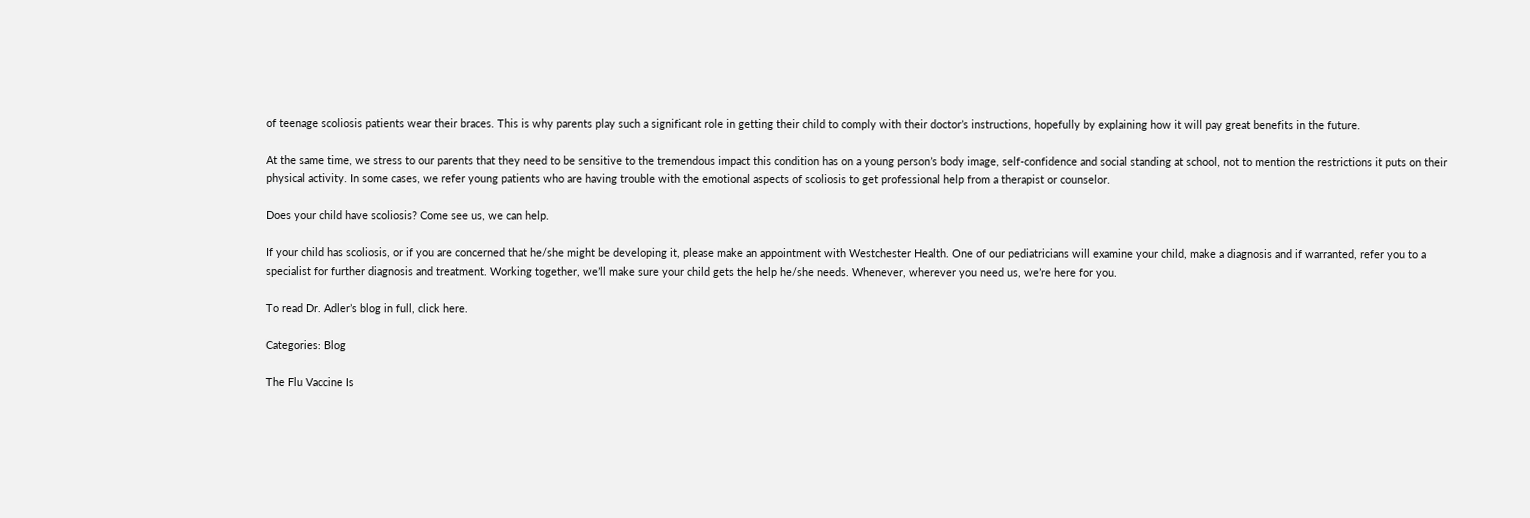of teenage scoliosis patients wear their braces. This is why parents play such a significant role in getting their child to comply with their doctor’s instructions, hopefully by explaining how it will pay great benefits in the future.

At the same time, we stress to our parents that they need to be sensitive to the tremendous impact this condition has on a young person’s body image, self-confidence and social standing at school, not to mention the restrictions it puts on their physical activity. In some cases, we refer young patients who are having trouble with the emotional aspects of scoliosis to get professional help from a therapist or counselor.

Does your child have scoliosis? Come see us, we can help.

If your child has scoliosis, or if you are concerned that he/she might be developing it, please make an appointment with Westchester Health. One of our pediatricians will examine your child, make a diagnosis and if warranted, refer you to a specialist for further diagnosis and treatment. Working together, we’ll make sure your child gets the help he/she needs. Whenever, wherever you need us, we’re here for you.

To read Dr. Adler’s blog in full, click here.

Categories: Blog

The Flu Vaccine Is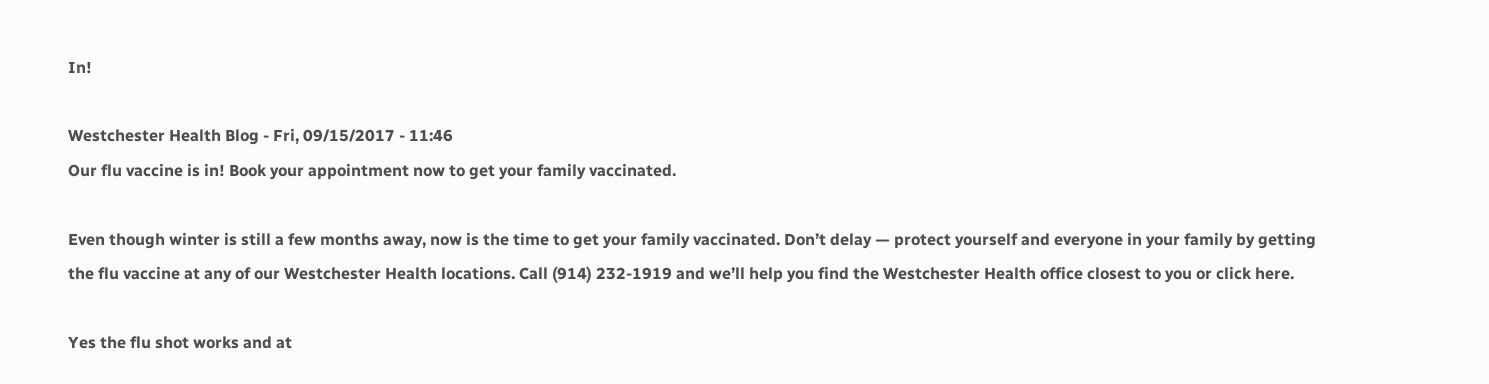In!

Westchester Health Blog - Fri, 09/15/2017 - 11:46
Our flu vaccine is in! Book your appointment now to get your family vaccinated.

Even though winter is still a few months away, now is the time to get your family vaccinated. Don’t delay — protect yourself and everyone in your family by getting the flu vaccine at any of our Westchester Health locations. Call (914) 232-1919 and we’ll help you find the Westchester Health office closest to you or click here.

Yes the flu shot works and at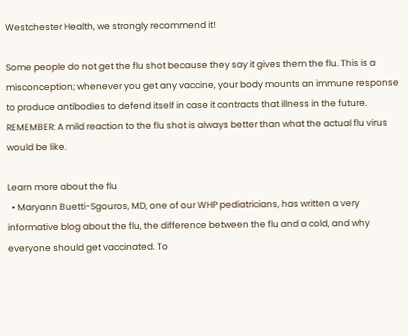Westchester Health, we strongly recommend it!

Some people do not get the flu shot because they say it gives them the flu. This is a misconception; whenever you get any vaccine, your body mounts an immune response to produce antibodies to defend itself in case it contracts that illness in the future. REMEMBER: A mild reaction to the flu shot is always better than what the actual flu virus would be like.

Learn more about the flu
  • Maryann Buetti-Sgouros, MD, one of our WHP pediatricians, has written a very informative blog about the flu, the difference between the flu and a cold, and why everyone should get vaccinated. To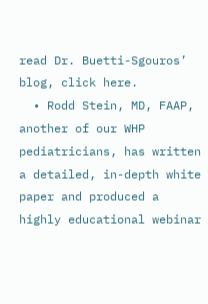read Dr. Buetti-Sgouros’ blog, click here.
  • Rodd Stein, MD, FAAP, another of our WHP pediatricians, has written a detailed, in-depth white paper and produced a highly educational webinar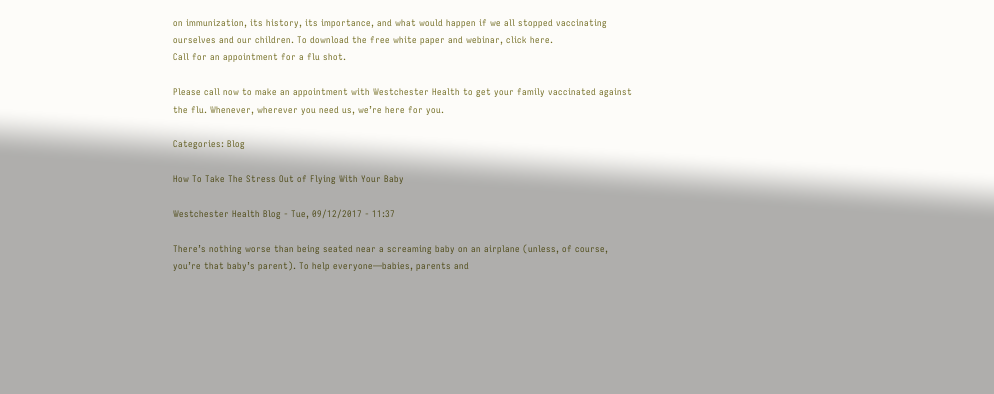on immunization, its history, its importance, and what would happen if we all stopped vaccinating ourselves and our children. To download the free white paper and webinar, click here.
Call for an appointment for a flu shot.

Please call now to make an appointment with Westchester Health to get your family vaccinated against the flu. Whenever, wherever you need us, we’re here for you.

Categories: Blog

How To Take The Stress Out of Flying With Your Baby

Westchester Health Blog - Tue, 09/12/2017 - 11:37

There’s nothing worse than being seated near a screaming baby on an airplane (unless, of course, you’re that baby’s parent). To help everyone—babies, parents and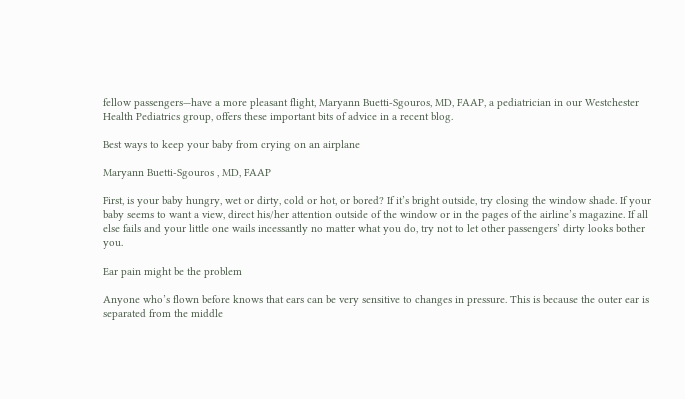fellow passengers—have a more pleasant flight, Maryann Buetti-Sgouros, MD, FAAP, a pediatrician in our Westchester Health Pediatrics group, offers these important bits of advice in a recent blog.

Best ways to keep your baby from crying on an airplane

Maryann Buetti-Sgouros , MD, FAAP

First, is your baby hungry, wet or dirty, cold or hot, or bored? If it’s bright outside, try closing the window shade. If your baby seems to want a view, direct his/her attention outside of the window or in the pages of the airline’s magazine. If all else fails and your little one wails incessantly no matter what you do, try not to let other passengers’ dirty looks bother you.

Ear pain might be the problem

Anyone who’s flown before knows that ears can be very sensitive to changes in pressure. This is because the outer ear is separated from the middle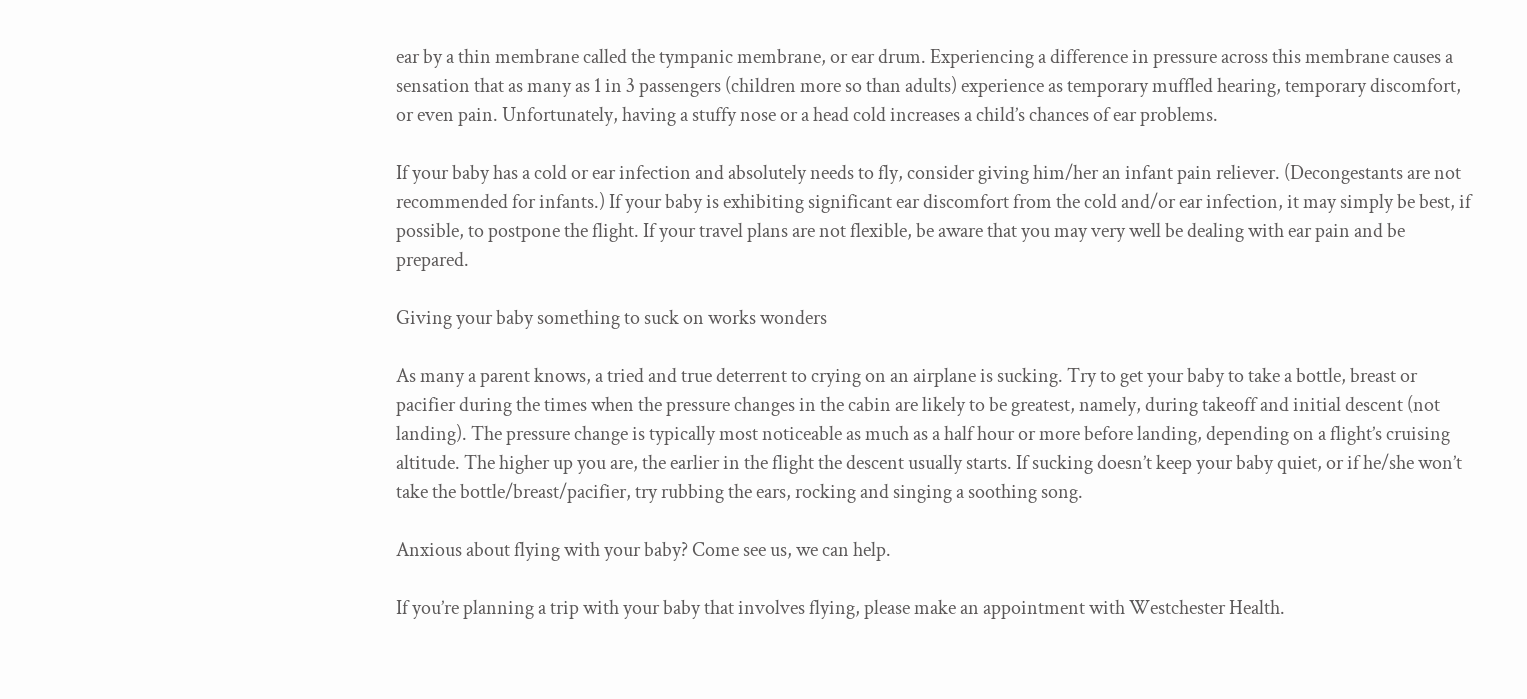ear by a thin membrane called the tympanic membrane, or ear drum. Experiencing a difference in pressure across this membrane causes a sensation that as many as 1 in 3 passengers (children more so than adults) experience as temporary muffled hearing, temporary discomfort, or even pain. Unfortunately, having a stuffy nose or a head cold increases a child’s chances of ear problems.

If your baby has a cold or ear infection and absolutely needs to fly, consider giving him/her an infant pain reliever. (Decongestants are not recommended for infants.) If your baby is exhibiting significant ear discomfort from the cold and/or ear infection, it may simply be best, if possible, to postpone the flight. If your travel plans are not flexible, be aware that you may very well be dealing with ear pain and be prepared.

Giving your baby something to suck on works wonders

As many a parent knows, a tried and true deterrent to crying on an airplane is sucking. Try to get your baby to take a bottle, breast or pacifier during the times when the pressure changes in the cabin are likely to be greatest, namely, during takeoff and initial descent (not landing). The pressure change is typically most noticeable as much as a half hour or more before landing, depending on a flight’s cruising altitude. The higher up you are, the earlier in the flight the descent usually starts. If sucking doesn’t keep your baby quiet, or if he/she won’t take the bottle/breast/pacifier, try rubbing the ears, rocking and singing a soothing song.

Anxious about flying with your baby? Come see us, we can help.

If you’re planning a trip with your baby that involves flying, please make an appointment with Westchester Health.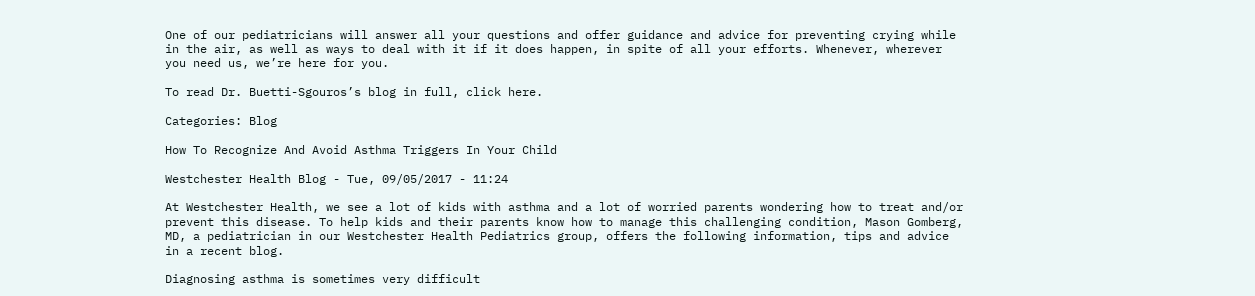One of our pediatricians will answer all your questions and offer guidance and advice for preventing crying while in the air, as well as ways to deal with it if it does happen, in spite of all your efforts. Whenever, wherever you need us, we’re here for you.

To read Dr. Buetti-Sgouros’s blog in full, click here.

Categories: Blog

How To Recognize And Avoid Asthma Triggers In Your Child

Westchester Health Blog - Tue, 09/05/2017 - 11:24

At Westchester Health, we see a lot of kids with asthma and a lot of worried parents wondering how to treat and/or prevent this disease. To help kids and their parents know how to manage this challenging condition, Mason Gomberg, MD, a pediatrician in our Westchester Health Pediatrics group, offers the following information, tips and advice in a recent blog.

Diagnosing asthma is sometimes very difficult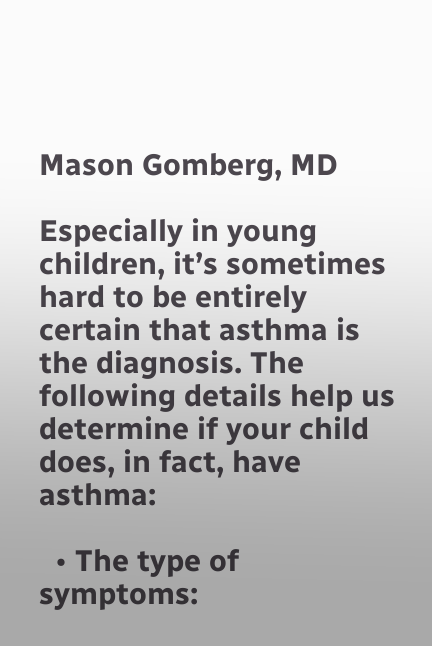Mason Gomberg, MD

Especially in young children, it’s sometimes hard to be entirely certain that asthma is the diagnosis. The following details help us determine if your child does, in fact, have asthma:

  • The type of symptoms: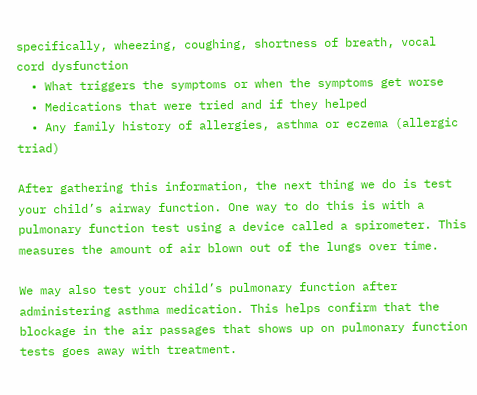specifically, wheezing, coughing, shortness of breath, vocal cord dysfunction
  • What triggers the symptoms or when the symptoms get worse
  • Medications that were tried and if they helped
  • Any family history of allergies, asthma or eczema (allergic triad)

After gathering this information, the next thing we do is test your child’s airway function. One way to do this is with a pulmonary function test using a device called a spirometer. This measures the amount of air blown out of the lungs over time.

We may also test your child’s pulmonary function after administering asthma medication. This helps confirm that the blockage in the air passages that shows up on pulmonary function tests goes away with treatment.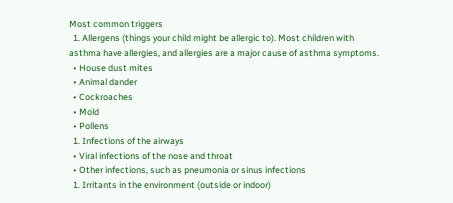Most common triggers
  1. Allergens (things your child might be allergic to). Most children with asthma have allergies, and allergies are a major cause of asthma symptoms.
  • House dust mites
  • Animal dander
  • Cockroaches
  • Mold
  • Pollens
  1. Infections of the airways
  • Viral infections of the nose and throat
  • Other infections, such as pneumonia or sinus infections
  1. Irritants in the environment (outside or indoor)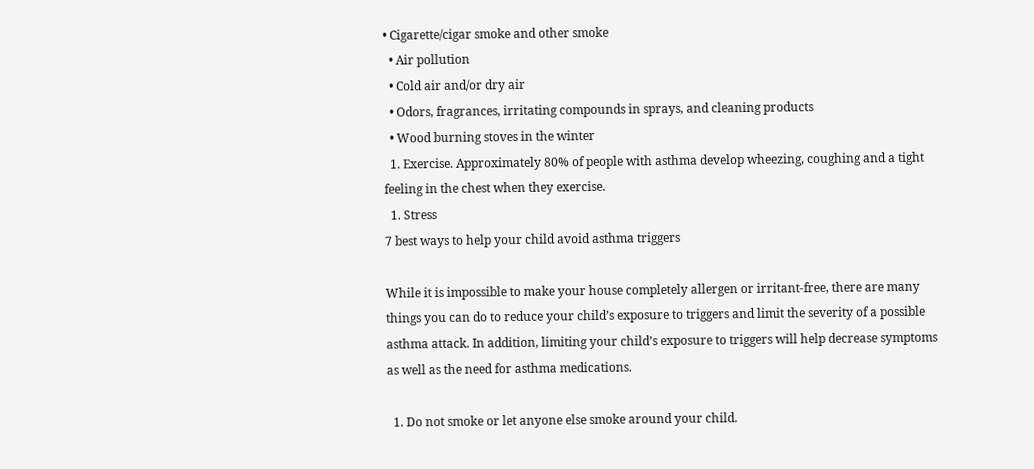• Cigarette/cigar smoke and other smoke
  • Air pollution
  • Cold air and/or dry air
  • Odors, fragrances, irritating compounds in sprays, and cleaning products
  • Wood burning stoves in the winter
  1. Exercise. Approximately 80% of people with asthma develop wheezing, coughing and a tight feeling in the chest when they exercise.
  1. Stress
7 best ways to help your child avoid asthma triggers

While it is impossible to make your house completely allergen or irritant-free, there are many things you can do to reduce your child’s exposure to triggers and limit the severity of a possible asthma attack. In addition, limiting your child’s exposure to triggers will help decrease symptoms as well as the need for asthma medications.

  1. Do not smoke or let anyone else smoke around your child.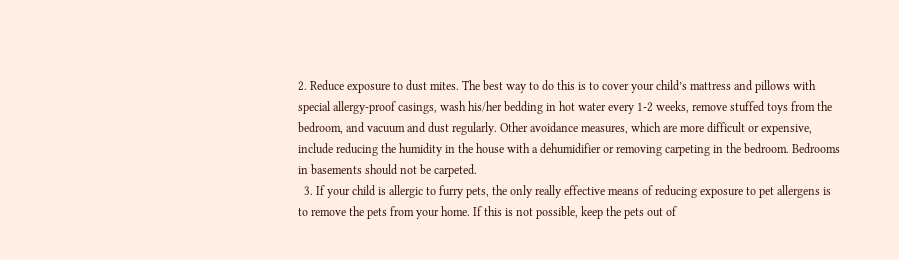2. Reduce exposure to dust mites. The best way to do this is to cover your child’s mattress and pillows with special allergy-proof casings, wash his/her bedding in hot water every 1-2 weeks, remove stuffed toys from the bedroom, and vacuum and dust regularly. Other avoidance measures, which are more difficult or expensive, include reducing the humidity in the house with a dehumidifier or removing carpeting in the bedroom. Bedrooms in basements should not be carpeted.
  3. If your child is allergic to furry pets, the only really effective means of reducing exposure to pet allergens is to remove the pets from your home. If this is not possible, keep the pets out of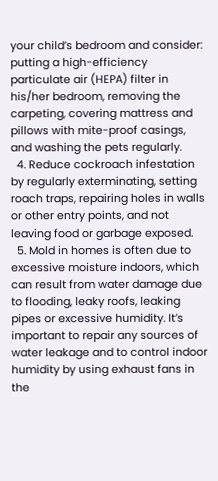your child’s bedroom and consider: putting a high-efficiency particulate air (HEPA) filter in his/her bedroom, removing the carpeting, covering mattress and pillows with mite-proof casings, and washing the pets regularly.
  4. Reduce cockroach infestation by regularly exterminating, setting roach traps, repairing holes in walls or other entry points, and not leaving food or garbage exposed.
  5. Mold in homes is often due to excessive moisture indoors, which can result from water damage due to flooding, leaky roofs, leaking pipes or excessive humidity. It’s important to repair any sources of water leakage and to control indoor humidity by using exhaust fans in the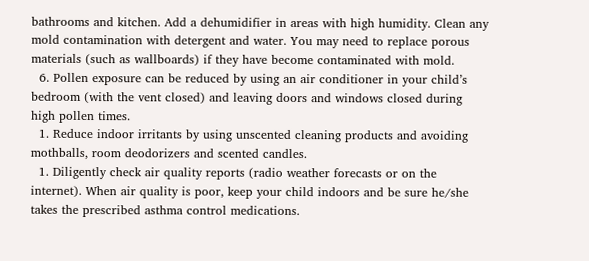bathrooms and kitchen. Add a dehumidifier in areas with high humidity. Clean any mold contamination with detergent and water. You may need to replace porous materials (such as wallboards) if they have become contaminated with mold.
  6. Pollen exposure can be reduced by using an air conditioner in your child’s bedroom (with the vent closed) and leaving doors and windows closed during high pollen times.
  1. Reduce indoor irritants by using unscented cleaning products and avoiding mothballs, room deodorizers and scented candles.
  1. Diligently check air quality reports (radio weather forecasts or on the internet). When air quality is poor, keep your child indoors and be sure he/she takes the prescribed asthma control medications.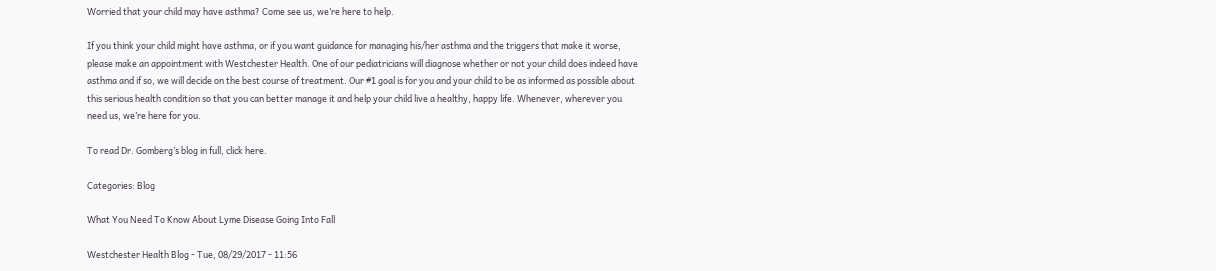Worried that your child may have asthma? Come see us, we’re here to help.

If you think your child might have asthma, or if you want guidance for managing his/her asthma and the triggers that make it worse, please make an appointment with Westchester Health. One of our pediatricians will diagnose whether or not your child does indeed have asthma and if so, we will decide on the best course of treatment. Our #1 goal is for you and your child to be as informed as possible about this serious health condition so that you can better manage it and help your child live a healthy, happy life. Whenever, wherever you need us, we’re here for you.

To read Dr. Gomberg’s blog in full, click here.

Categories: Blog

What You Need To Know About Lyme Disease Going Into Fall

Westchester Health Blog - Tue, 08/29/2017 - 11:56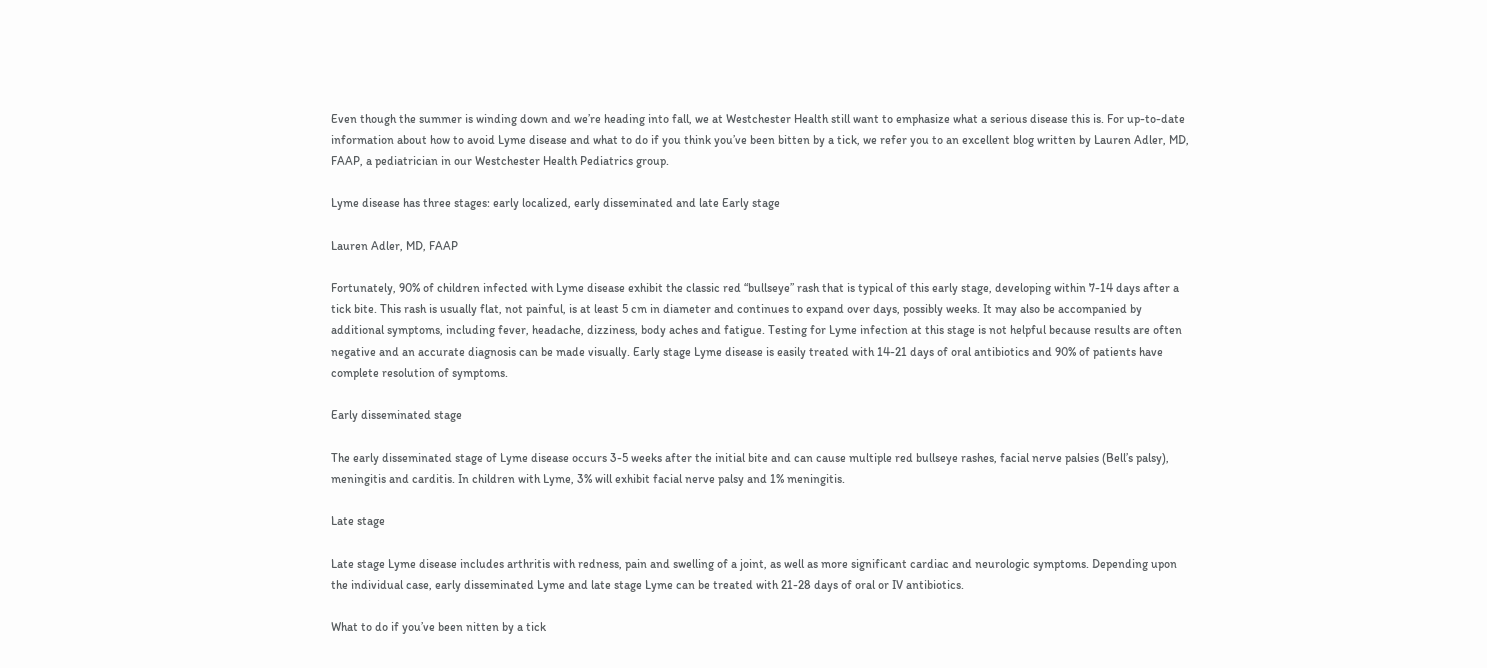Even though the summer is winding down and we’re heading into fall, we at Westchester Health still want to emphasize what a serious disease this is. For up-to-date information about how to avoid Lyme disease and what to do if you think you’ve been bitten by a tick, we refer you to an excellent blog written by Lauren Adler, MD, FAAP, a pediatrician in our Westchester Health Pediatrics group.

Lyme disease has three stages: early localized, early disseminated and late Early stage

Lauren Adler, MD, FAAP

Fortunately, 90% of children infected with Lyme disease exhibit the classic red “bullseye” rash that is typical of this early stage, developing within 7-14 days after a tick bite. This rash is usually flat, not painful, is at least 5 cm in diameter and continues to expand over days, possibly weeks. It may also be accompanied by additional symptoms, including fever, headache, dizziness, body aches and fatigue. Testing for Lyme infection at this stage is not helpful because results are often negative and an accurate diagnosis can be made visually. Early stage Lyme disease is easily treated with 14-21 days of oral antibiotics and 90% of patients have complete resolution of symptoms.

Early disseminated stage

The early disseminated stage of Lyme disease occurs 3-5 weeks after the initial bite and can cause multiple red bullseye rashes, facial nerve palsies (Bell’s palsy), meningitis and carditis. In children with Lyme, 3% will exhibit facial nerve palsy and 1% meningitis.

Late stage

Late stage Lyme disease includes arthritis with redness, pain and swelling of a joint, as well as more significant cardiac and neurologic symptoms. Depending upon the individual case, early disseminated Lyme and late stage Lyme can be treated with 21-28 days of oral or IV antibiotics.

What to do if you’ve been nitten by a tick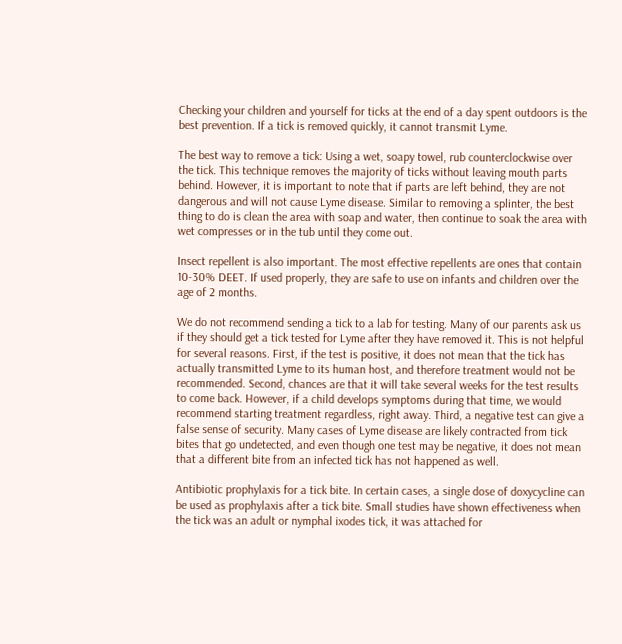Checking your children and yourself for ticks at the end of a day spent outdoors is the best prevention. If a tick is removed quickly, it cannot transmit Lyme.

The best way to remove a tick: Using a wet, soapy towel, rub counterclockwise over the tick. This technique removes the majority of ticks without leaving mouth parts behind. However, it is important to note that if parts are left behind, they are not dangerous and will not cause Lyme disease. Similar to removing a splinter, the best thing to do is clean the area with soap and water, then continue to soak the area with wet compresses or in the tub until they come out.

Insect repellent is also important. The most effective repellents are ones that contain 10-30% DEET. If used properly, they are safe to use on infants and children over the age of 2 months.

We do not recommend sending a tick to a lab for testing. Many of our parents ask us if they should get a tick tested for Lyme after they have removed it. This is not helpful for several reasons. First, if the test is positive, it does not mean that the tick has actually transmitted Lyme to its human host, and therefore treatment would not be recommended. Second, chances are that it will take several weeks for the test results to come back. However, if a child develops symptoms during that time, we would recommend starting treatment regardless, right away. Third, a negative test can give a false sense of security. Many cases of Lyme disease are likely contracted from tick bites that go undetected, and even though one test may be negative, it does not mean that a different bite from an infected tick has not happened as well.

Antibiotic prophylaxis for a tick bite. In certain cases, a single dose of doxycycline can be used as prophylaxis after a tick bite. Small studies have shown effectiveness when the tick was an adult or nymphal ixodes tick, it was attached for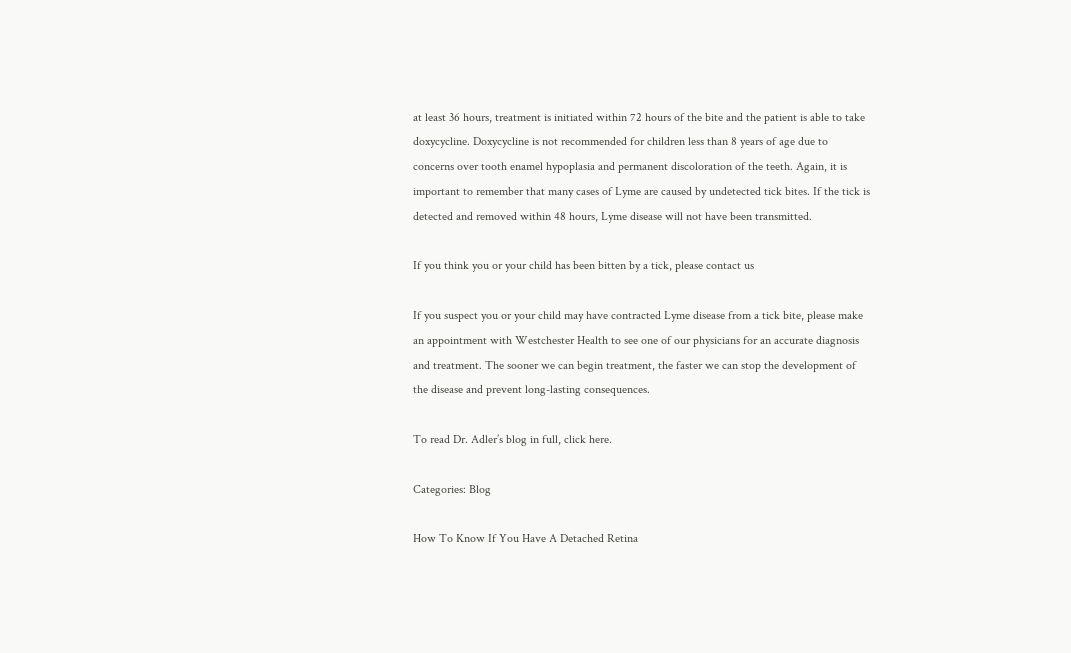at least 36 hours, treatment is initiated within 72 hours of the bite and the patient is able to take doxycycline. Doxycycline is not recommended for children less than 8 years of age due to concerns over tooth enamel hypoplasia and permanent discoloration of the teeth. Again, it is important to remember that many cases of Lyme are caused by undetected tick bites. If the tick is detected and removed within 48 hours, Lyme disease will not have been transmitted.

If you think you or your child has been bitten by a tick, please contact us

If you suspect you or your child may have contracted Lyme disease from a tick bite, please make an appointment with Westchester Health to see one of our physicians for an accurate diagnosis and treatment. The sooner we can begin treatment, the faster we can stop the development of the disease and prevent long-lasting consequences.

To read Dr. Adler’s blog in full, click here.

Categories: Blog

How To Know If You Have A Detached Retina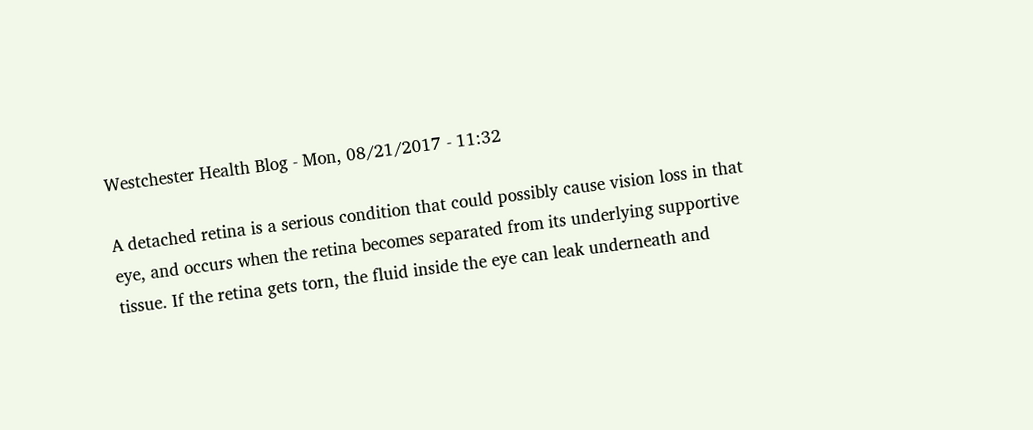Westchester Health Blog - Mon, 08/21/2017 - 11:32

A detached retina is a serious condition that could possibly cause vision loss in that eye, and occurs when the retina becomes separated from its underlying supportive tissue. If the retina gets torn, the fluid inside the eye can leak underneath and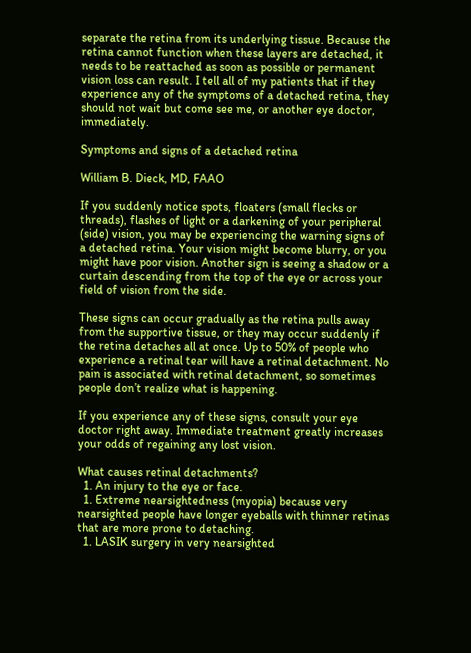separate the retina from its underlying tissue. Because the retina cannot function when these layers are detached, it needs to be reattached as soon as possible or permanent vision loss can result. I tell all of my patients that if they experience any of the symptoms of a detached retina, they should not wait but come see me, or another eye doctor, immediately.

Symptoms and signs of a detached retina

William B. Dieck, MD, FAAO

If you suddenly notice spots, floaters (small flecks or threads), flashes of light or a darkening of your peripheral (side) vision, you may be experiencing the warning signs of a detached retina. Your vision might become blurry, or you might have poor vision. Another sign is seeing a shadow or a curtain descending from the top of the eye or across your field of vision from the side.

These signs can occur gradually as the retina pulls away from the supportive tissue, or they may occur suddenly if the retina detaches all at once. Up to 50% of people who experience a retinal tear will have a retinal detachment. No pain is associated with retinal detachment, so sometimes people don’t realize what is happening.

If you experience any of these signs, consult your eye doctor right away. Immediate treatment greatly increases your odds of regaining any lost vision.

What causes retinal detachments?
  1. An injury to the eye or face.
  1. Extreme nearsightedness (myopia) because very nearsighted people have longer eyeballs with thinner retinas that are more prone to detaching.
  1. LASIK surgery in very nearsighted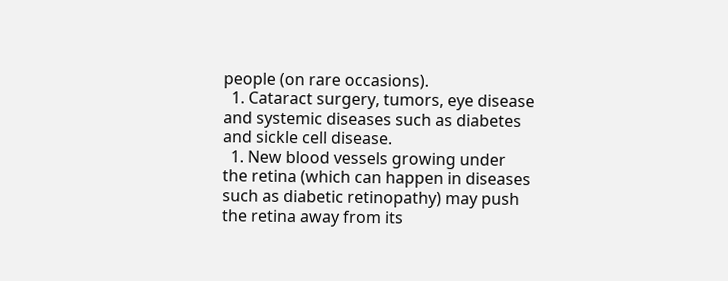people (on rare occasions).
  1. Cataract surgery, tumors, eye disease and systemic diseases such as diabetes and sickle cell disease.
  1. New blood vessels growing under the retina (which can happen in diseases such as diabetic retinopathy) may push the retina away from its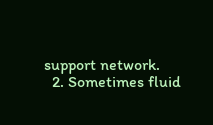support network.
  2. Sometimes fluid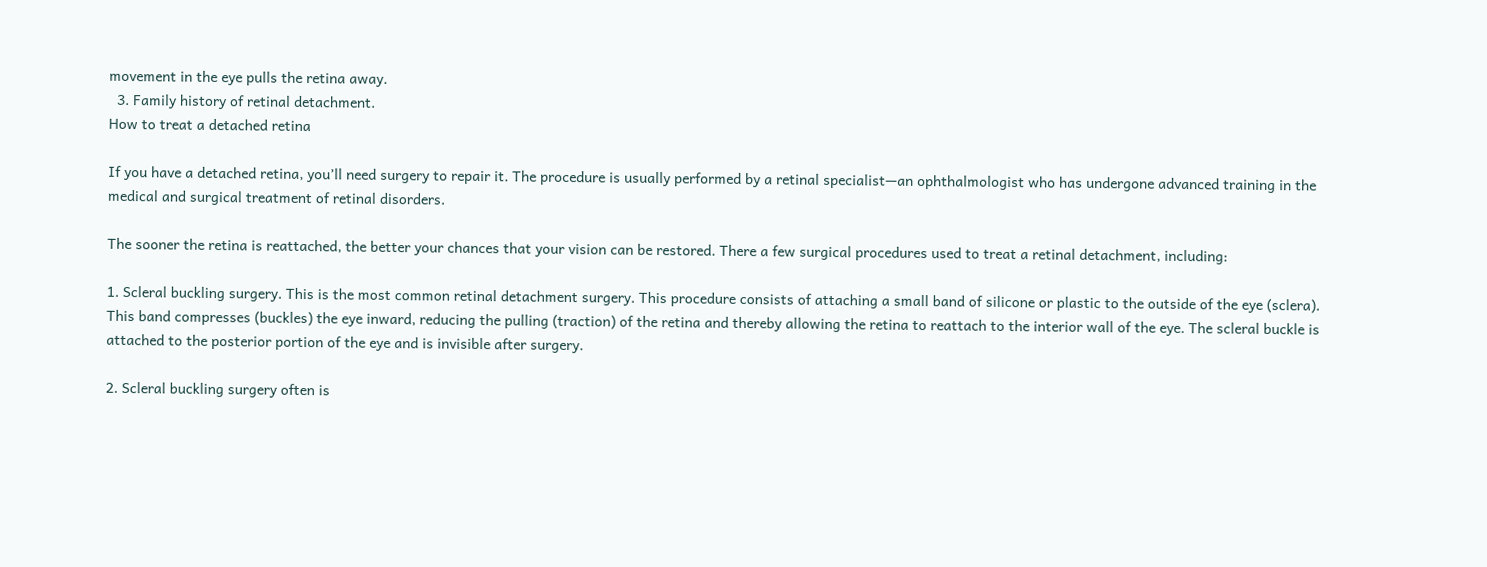movement in the eye pulls the retina away.
  3. Family history of retinal detachment.
How to treat a detached retina

If you have a detached retina, you’ll need surgery to repair it. The procedure is usually performed by a retinal specialist—an ophthalmologist who has undergone advanced training in the medical and surgical treatment of retinal disorders.

The sooner the retina is reattached, the better your chances that your vision can be restored. There a few surgical procedures used to treat a retinal detachment, including:

1. Scleral buckling surgery. This is the most common retinal detachment surgery. This procedure consists of attaching a small band of silicone or plastic to the outside of the eye (sclera). This band compresses (buckles) the eye inward, reducing the pulling (traction) of the retina and thereby allowing the retina to reattach to the interior wall of the eye. The scleral buckle is attached to the posterior portion of the eye and is invisible after surgery.

2. Scleral buckling surgery often is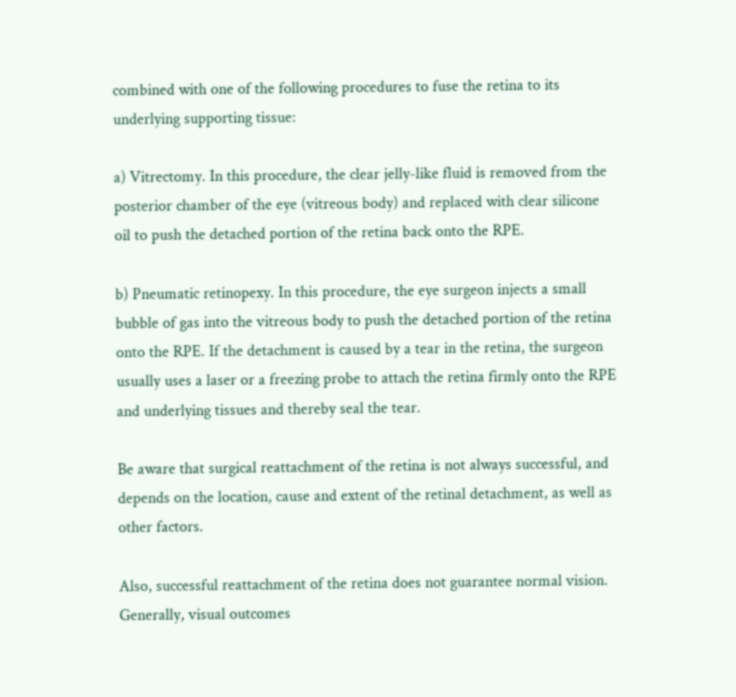combined with one of the following procedures to fuse the retina to its underlying supporting tissue:

a) Vitrectomy. In this procedure, the clear jelly-like fluid is removed from the posterior chamber of the eye (vitreous body) and replaced with clear silicone oil to push the detached portion of the retina back onto the RPE.

b) Pneumatic retinopexy. In this procedure, the eye surgeon injects a small bubble of gas into the vitreous body to push the detached portion of the retina onto the RPE. If the detachment is caused by a tear in the retina, the surgeon usually uses a laser or a freezing probe to attach the retina firmly onto the RPE and underlying tissues and thereby seal the tear.

Be aware that surgical reattachment of the retina is not always successful, and depends on the location, cause and extent of the retinal detachment, as well as other factors.

Also, successful reattachment of the retina does not guarantee normal vision. Generally, visual outcomes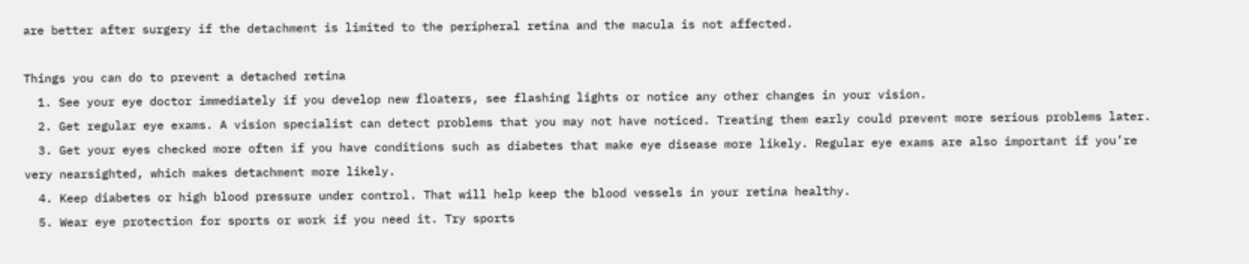are better after surgery if the detachment is limited to the peripheral retina and the macula is not affected.

Things you can do to prevent a detached retina
  1. See your eye doctor immediately if you develop new floaters, see flashing lights or notice any other changes in your vision.
  2. Get regular eye exams. A vision specialist can detect problems that you may not have noticed. Treating them early could prevent more serious problems later.
  3. Get your eyes checked more often if you have conditions such as diabetes that make eye disease more likely. Regular eye exams are also important if you’re very nearsighted, which makes detachment more likely.
  4. Keep diabetes or high blood pressure under control. That will help keep the blood vessels in your retina healthy.
  5. Wear eye protection for sports or work if you need it. Try sports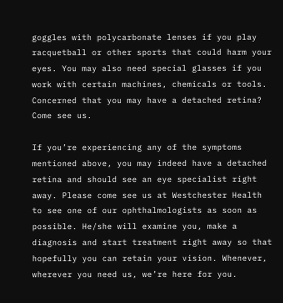goggles with polycarbonate lenses if you play racquetball or other sports that could harm your eyes. You may also need special glasses if you work with certain machines, chemicals or tools.
Concerned that you may have a detached retina? Come see us.

If you’re experiencing any of the symptoms mentioned above, you may indeed have a detached retina and should see an eye specialist right away. Please come see us at Westchester Health to see one of our ophthalmologists as soon as possible. He/she will examine you, make a diagnosis and start treatment right away so that hopefully you can retain your vision. Whenever, wherever you need us, we’re here for you.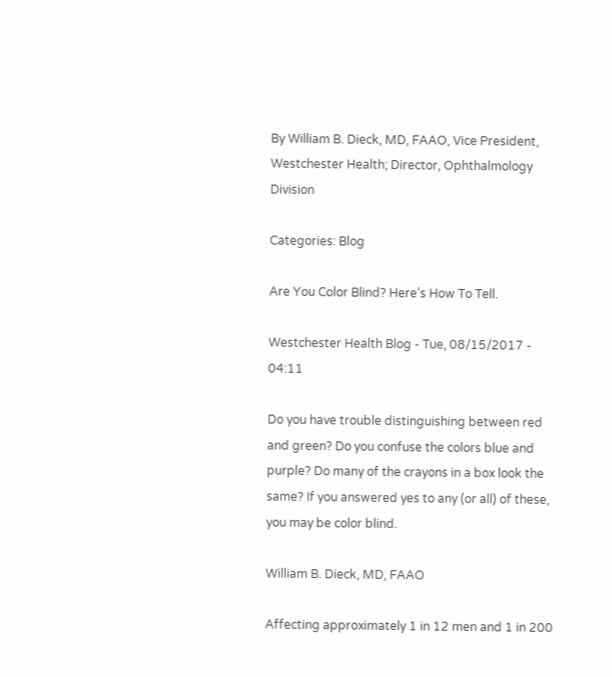By William B. Dieck, MD, FAAO, Vice President, Westchester Health; Director, Ophthalmology Division

Categories: Blog

Are You Color Blind? Here’s How To Tell.

Westchester Health Blog - Tue, 08/15/2017 - 04:11

Do you have trouble distinguishing between red and green? Do you confuse the colors blue and purple? Do many of the crayons in a box look the same? If you answered yes to any (or all) of these, you may be color blind.

William B. Dieck, MD, FAAO

Affecting approximately 1 in 12 men and 1 in 200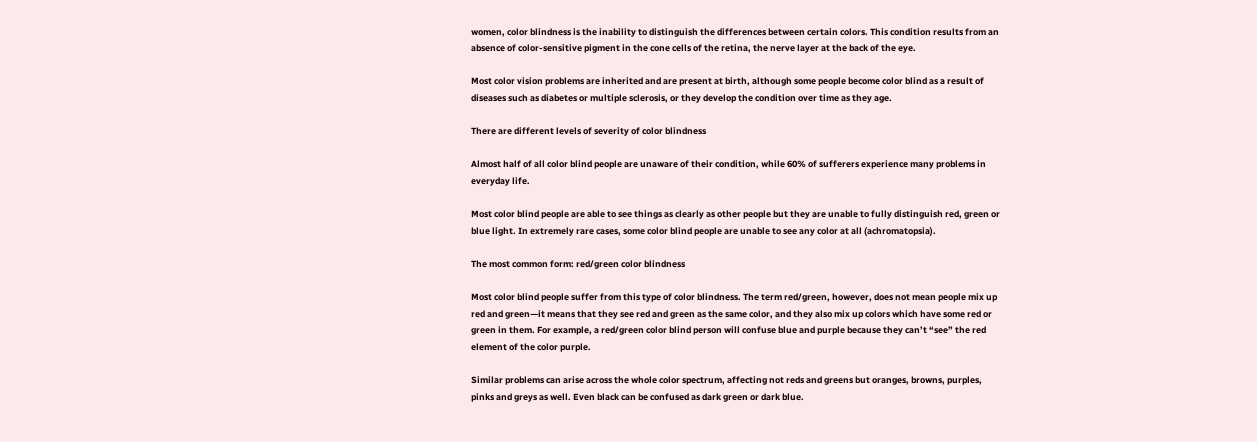women, color blindness is the inability to distinguish the differences between certain colors. This condition results from an absence of color-sensitive pigment in the cone cells of the retina, the nerve layer at the back of the eye.

Most color vision problems are inherited and are present at birth, although some people become color blind as a result of diseases such as diabetes or multiple sclerosis, or they develop the condition over time as they age.

There are different levels of severity of color blindness

Almost half of all color blind people are unaware of their condition, while 60% of sufferers experience many problems in everyday life.

Most color blind people are able to see things as clearly as other people but they are unable to fully distinguish red, green or blue light. In extremely rare cases, some color blind people are unable to see any color at all (achromatopsia).

The most common form: red/green color blindness

Most color blind people suffer from this type of color blindness. The term red/green, however, does not mean people mix up red and green—it means that they see red and green as the same color, and they also mix up colors which have some red or green in them. For example, a red/green color blind person will confuse blue and purple because they can’t “see” the red element of the color purple.

Similar problems can arise across the whole color spectrum, affecting not reds and greens but oranges, browns, purples, pinks and greys as well. Even black can be confused as dark green or dark blue.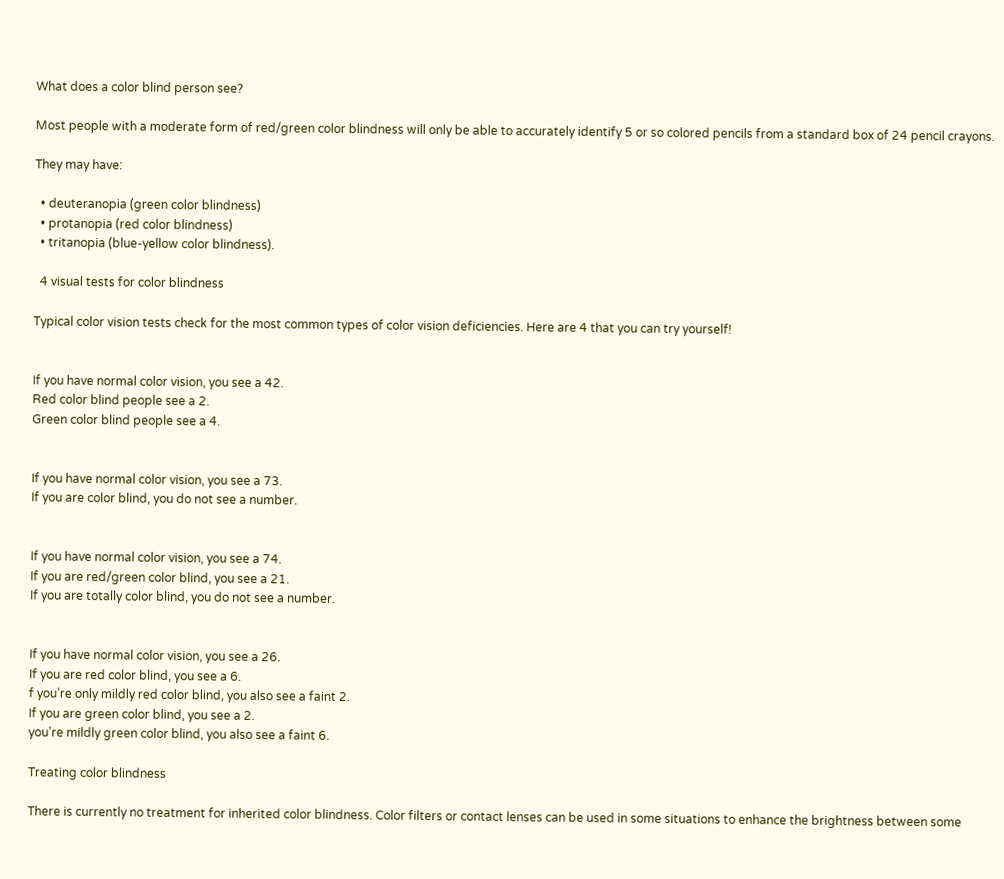What does a color blind person see?

Most people with a moderate form of red/green color blindness will only be able to accurately identify 5 or so colored pencils from a standard box of 24 pencil crayons.

They may have:

  • deuteranopia (green color blindness)
  • protanopia (red color blindness)
  • tritanopia (blue-yellow color blindness).

  4 visual tests for color blindness

Typical color vision tests check for the most common types of color vision deficiencies. Here are 4 that you can try yourself!


If you have normal color vision, you see a 42.
Red color blind people see a 2.
Green color blind people see a 4.


If you have normal color vision, you see a 73.
If you are color blind, you do not see a number.


If you have normal color vision, you see a 74.
If you are red/green color blind, you see a 21.
If you are totally color blind, you do not see a number.


If you have normal color vision, you see a 26.
If you are red color blind, you see a 6.
f you’re only mildly red color blind, you also see a faint 2.
If you are green color blind, you see a 2.
you’re mildly green color blind, you also see a faint 6.

Treating color blindness

There is currently no treatment for inherited color blindness. Color filters or contact lenses can be used in some situations to enhance the brightness between some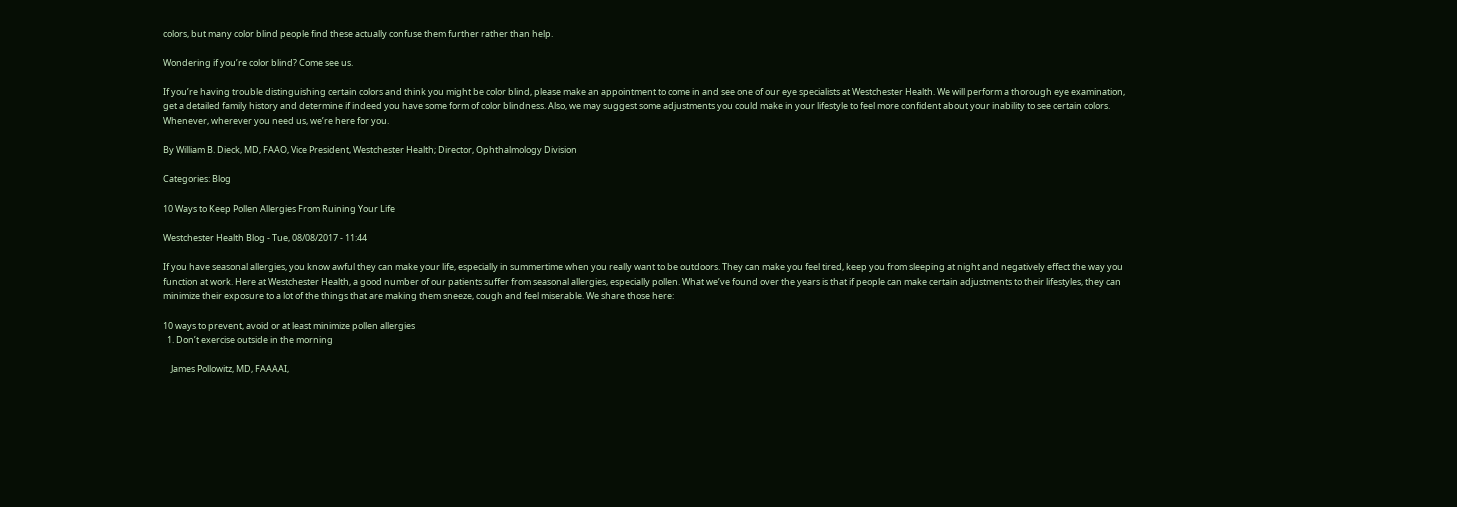colors, but many color blind people find these actually confuse them further rather than help.

Wondering if you’re color blind? Come see us.

If you’re having trouble distinguishing certain colors and think you might be color blind, please make an appointment to come in and see one of our eye specialists at Westchester Health. We will perform a thorough eye examination, get a detailed family history and determine if indeed you have some form of color blindness. Also, we may suggest some adjustments you could make in your lifestyle to feel more confident about your inability to see certain colors. Whenever, wherever you need us, we’re here for you.

By William B. Dieck, MD, FAAO, Vice President, Westchester Health; Director, Ophthalmology Division

Categories: Blog

10 Ways to Keep Pollen Allergies From Ruining Your Life

Westchester Health Blog - Tue, 08/08/2017 - 11:44

If you have seasonal allergies, you know awful they can make your life, especially in summertime when you really want to be outdoors. They can make you feel tired, keep you from sleeping at night and negatively effect the way you function at work. Here at Westchester Health, a good number of our patients suffer from seasonal allergies, especially pollen. What we’ve found over the years is that if people can make certain adjustments to their lifestyles, they can minimize their exposure to a lot of the things that are making them sneeze, cough and feel miserable. We share those here:

10 ways to prevent, avoid or at least minimize pollen allergies
  1. Don’t exercise outside in the morning

    James Pollowitz, MD, FAAAAI,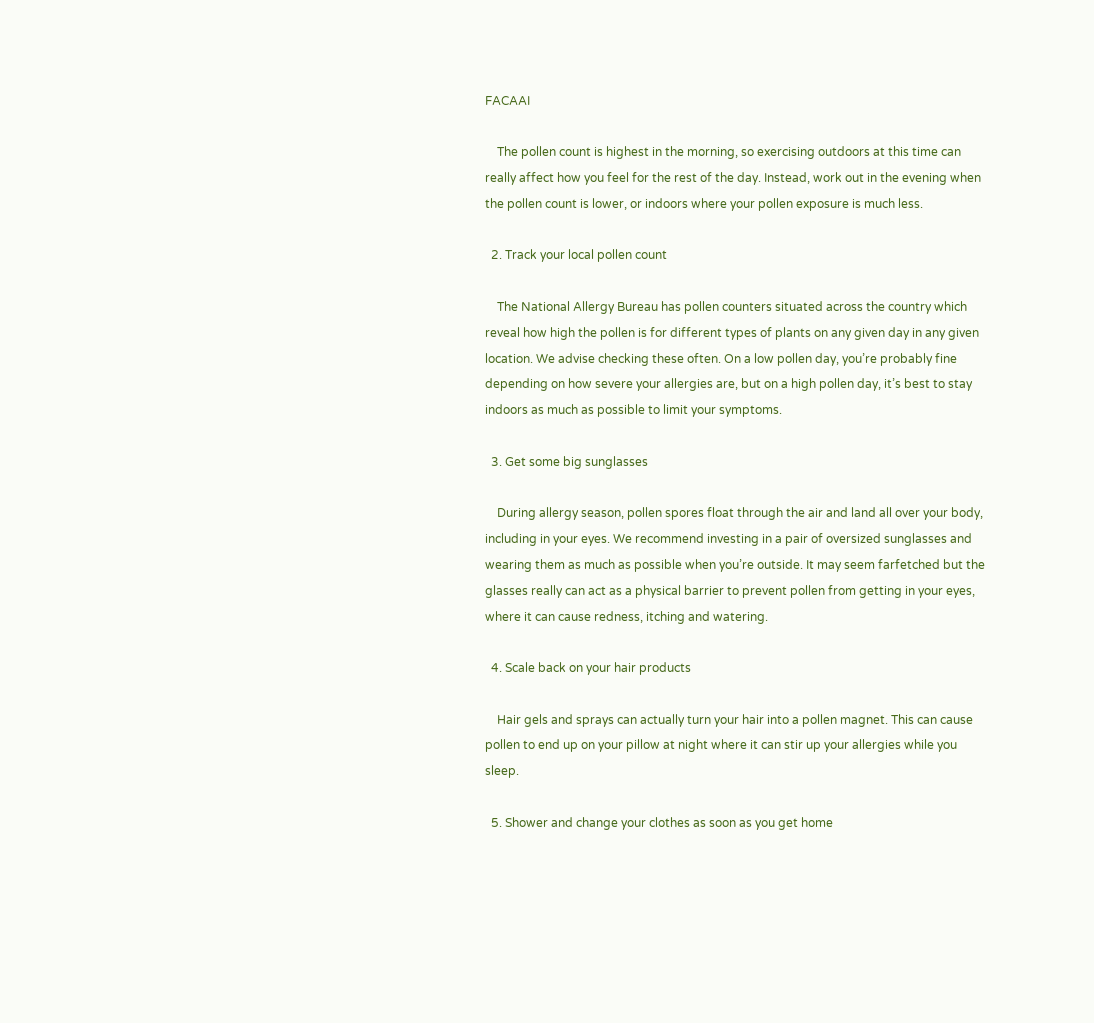FACAAI

    The pollen count is highest in the morning, so exercising outdoors at this time can really affect how you feel for the rest of the day. Instead, work out in the evening when the pollen count is lower, or indoors where your pollen exposure is much less.

  2. Track your local pollen count

    The National Allergy Bureau has pollen counters situated across the country which reveal how high the pollen is for different types of plants on any given day in any given location. We advise checking these often. On a low pollen day, you’re probably fine depending on how severe your allergies are, but on a high pollen day, it’s best to stay indoors as much as possible to limit your symptoms.

  3. Get some big sunglasses

    During allergy season, pollen spores float through the air and land all over your body, including in your eyes. We recommend investing in a pair of oversized sunglasses and wearing them as much as possible when you’re outside. It may seem farfetched but the glasses really can act as a physical barrier to prevent pollen from getting in your eyes, where it can cause redness, itching and watering.

  4. Scale back on your hair products

    Hair gels and sprays can actually turn your hair into a pollen magnet. This can cause pollen to end up on your pillow at night where it can stir up your allergies while you sleep.

  5. Shower and change your clothes as soon as you get home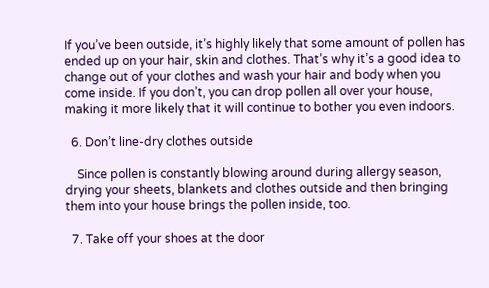If you’ve been outside, it’s highly likely that some amount of pollen has ended up on your hair, skin and clothes. That’s why it’s a good idea to change out of your clothes and wash your hair and body when you come inside. If you don’t, you can drop pollen all over your house, making it more likely that it will continue to bother you even indoors.

  6. Don’t line-dry clothes outside

    Since pollen is constantly blowing around during allergy season, drying your sheets, blankets and clothes outside and then bringing them into your house brings the pollen inside, too.

  7. Take off your shoes at the door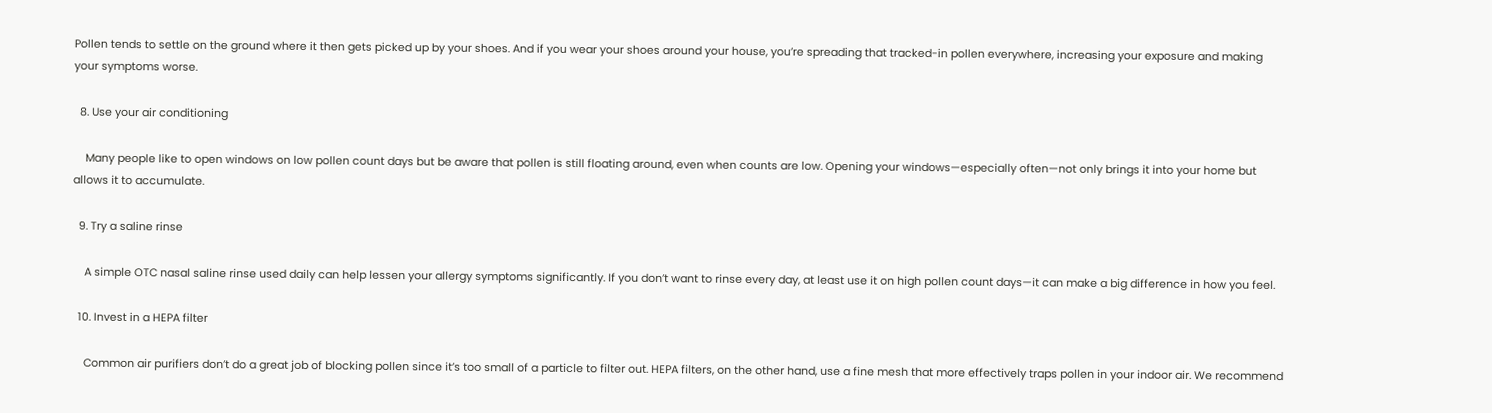Pollen tends to settle on the ground where it then gets picked up by your shoes. And if you wear your shoes around your house, you’re spreading that tracked-in pollen everywhere, increasing your exposure and making your symptoms worse.

  8. Use your air conditioning

    Many people like to open windows on low pollen count days but be aware that pollen is still floating around, even when counts are low. Opening your windows—especially often—not only brings it into your home but allows it to accumulate.

  9. Try a saline rinse

    A simple OTC nasal saline rinse used daily can help lessen your allergy symptoms significantly. If you don’t want to rinse every day, at least use it on high pollen count days—it can make a big difference in how you feel.

  10. Invest in a HEPA filter

    Common air purifiers don’t do a great job of blocking pollen since it’s too small of a particle to filter out. HEPA filters, on the other hand, use a fine mesh that more effectively traps pollen in your indoor air. We recommend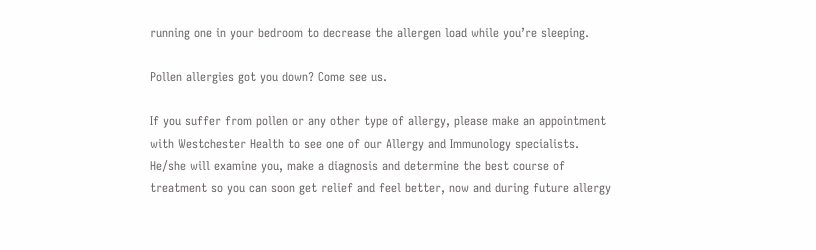running one in your bedroom to decrease the allergen load while you’re sleeping.

Pollen allergies got you down? Come see us.

If you suffer from pollen or any other type of allergy, please make an appointment with Westchester Health to see one of our Allergy and Immunology specialists. He/she will examine you, make a diagnosis and determine the best course of treatment so you can soon get relief and feel better, now and during future allergy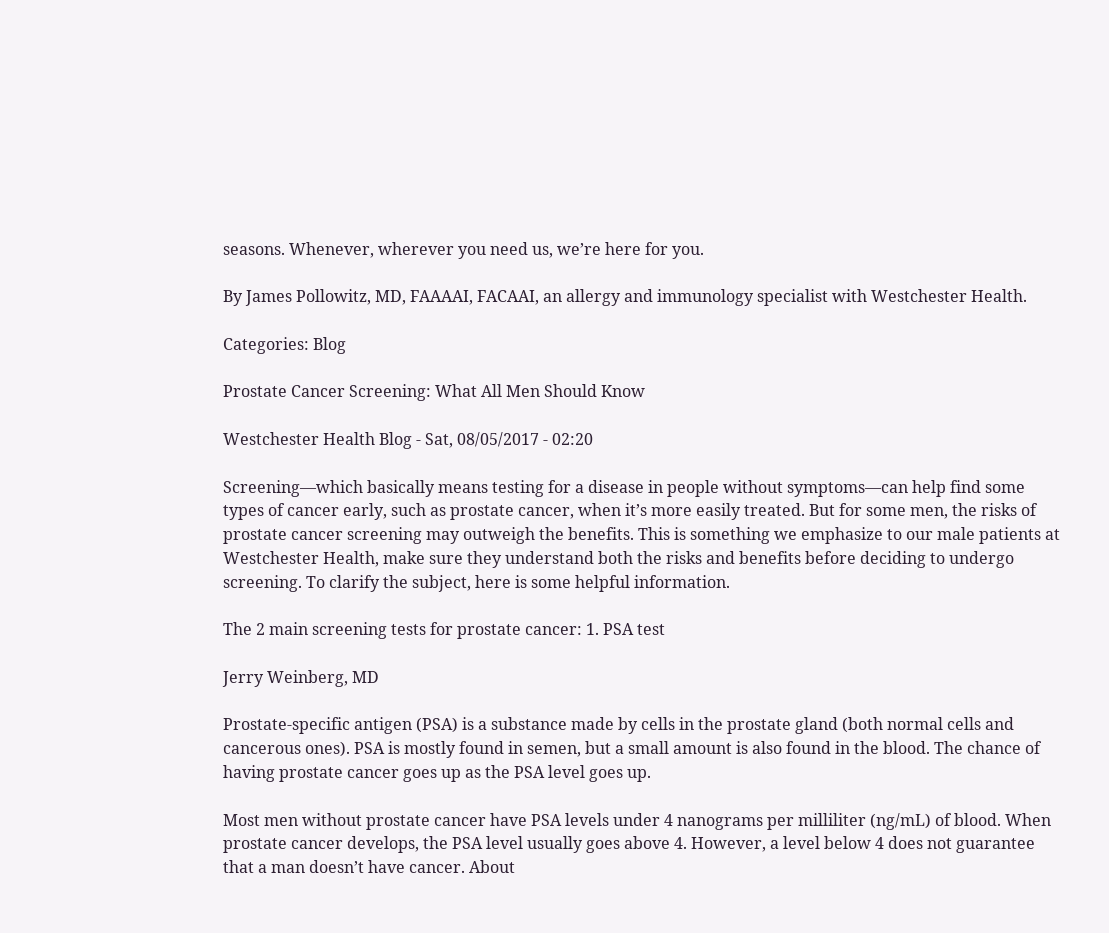seasons. Whenever, wherever you need us, we’re here for you.

By James Pollowitz, MD, FAAAAI, FACAAI, an allergy and immunology specialist with Westchester Health.

Categories: Blog

Prostate Cancer Screening: What All Men Should Know

Westchester Health Blog - Sat, 08/05/2017 - 02:20

Screening—which basically means testing for a disease in people without symptoms—can help find some types of cancer early, such as prostate cancer, when it’s more easily treated. But for some men, the risks of prostate cancer screening may outweigh the benefits. This is something we emphasize to our male patients at Westchester Health, make sure they understand both the risks and benefits before deciding to undergo screening. To clarify the subject, here is some helpful information.

The 2 main screening tests for prostate cancer: 1. PSA test

Jerry Weinberg, MD

Prostate-specific antigen (PSA) is a substance made by cells in the prostate gland (both normal cells and cancerous ones). PSA is mostly found in semen, but a small amount is also found in the blood. The chance of having prostate cancer goes up as the PSA level goes up.

Most men without prostate cancer have PSA levels under 4 nanograms per milliliter (ng/mL) of blood. When prostate cancer develops, the PSA level usually goes above 4. However, a level below 4 does not guarantee that a man doesn’t have cancer. About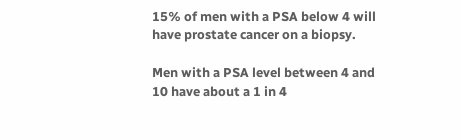15% of men with a PSA below 4 will have prostate cancer on a biopsy.

Men with a PSA level between 4 and 10 have about a 1 in 4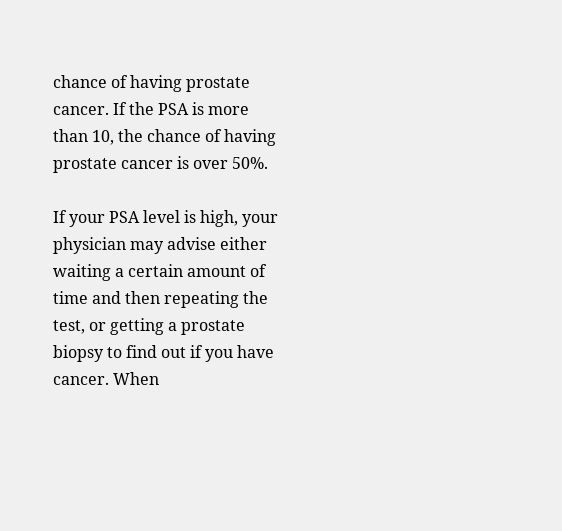chance of having prostate cancer. If the PSA is more than 10, the chance of having prostate cancer is over 50%.

If your PSA level is high, your physician may advise either waiting a certain amount of time and then repeating the test, or getting a prostate biopsy to find out if you have cancer. When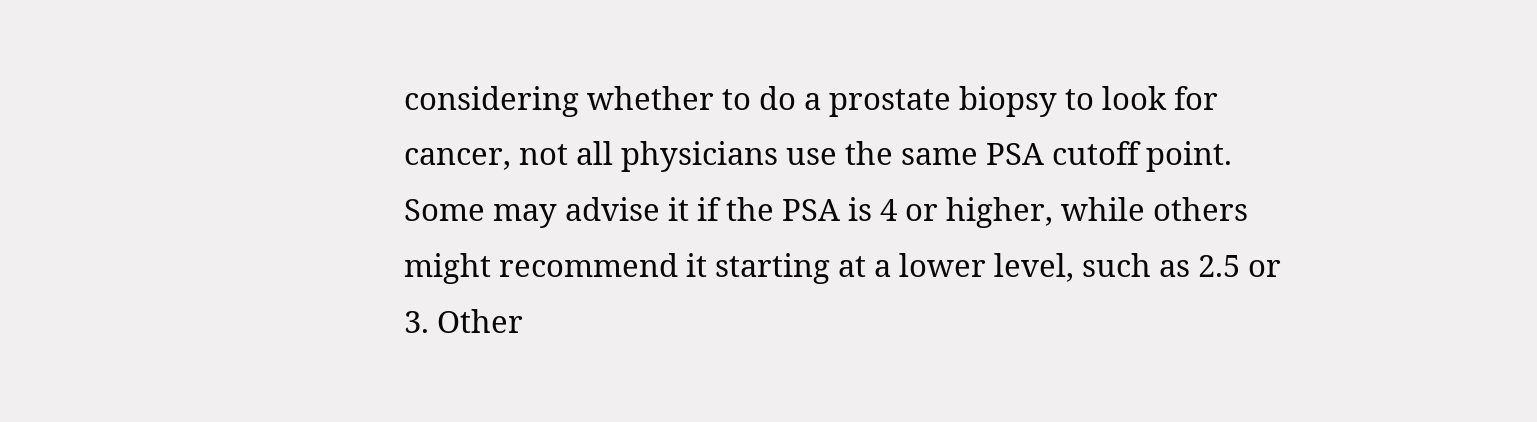considering whether to do a prostate biopsy to look for cancer, not all physicians use the same PSA cutoff point. Some may advise it if the PSA is 4 or higher, while others might recommend it starting at a lower level, such as 2.5 or 3. Other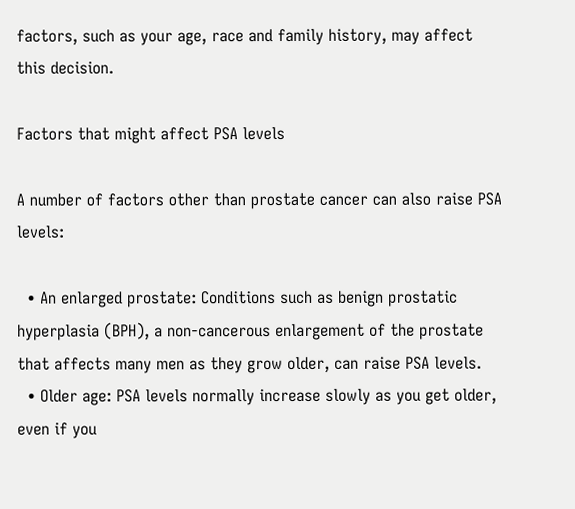factors, such as your age, race and family history, may affect this decision.

Factors that might affect PSA levels

A number of factors other than prostate cancer can also raise PSA levels:

  • An enlarged prostate: Conditions such as benign prostatic hyperplasia (BPH), a non-cancerous enlargement of the prostate that affects many men as they grow older, can raise PSA levels.
  • Older age: PSA levels normally increase slowly as you get older, even if you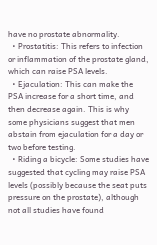have no prostate abnormality.
  • Prostatitis: This refers to infection or inflammation of the prostate gland, which can raise PSA levels.
  • Ejaculation: This can make the PSA increase for a short time, and then decrease again. This is why some physicians suggest that men abstain from ejaculation for a day or two before testing.
  • Riding a bicycle: Some studies have suggested that cycling may raise PSA levels (possibly because the seat puts pressure on the prostate), although not all studies have found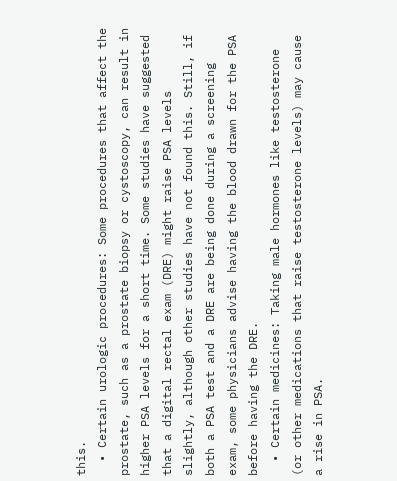this.
  • Certain urologic procedures: Some procedures that affect the prostate, such as a prostate biopsy or cystoscopy, can result in higher PSA levels for a short time. Some studies have suggested that a digital rectal exam (DRE) might raise PSA levels slightly, although other studies have not found this. Still, if both a PSA test and a DRE are being done during a screening exam, some physicians advise having the blood drawn for the PSA before having the DRE.
  • Certain medicines: Taking male hormones like testosterone (or other medications that raise testosterone levels) may cause a rise in PSA.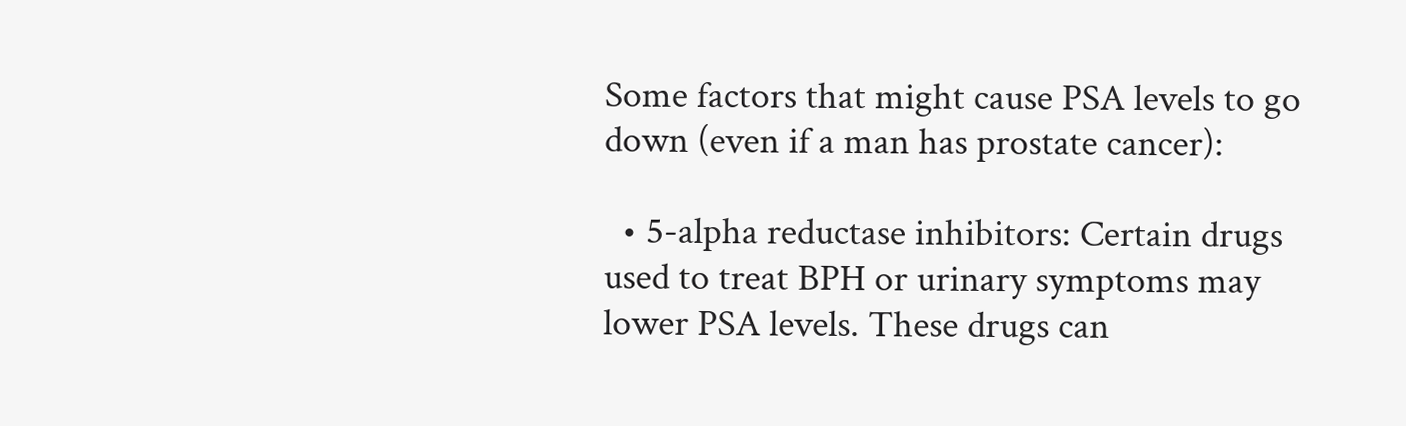Some factors that might cause PSA levels to go down (even if a man has prostate cancer):

  • 5-alpha reductase inhibitors: Certain drugs used to treat BPH or urinary symptoms may lower PSA levels. These drugs can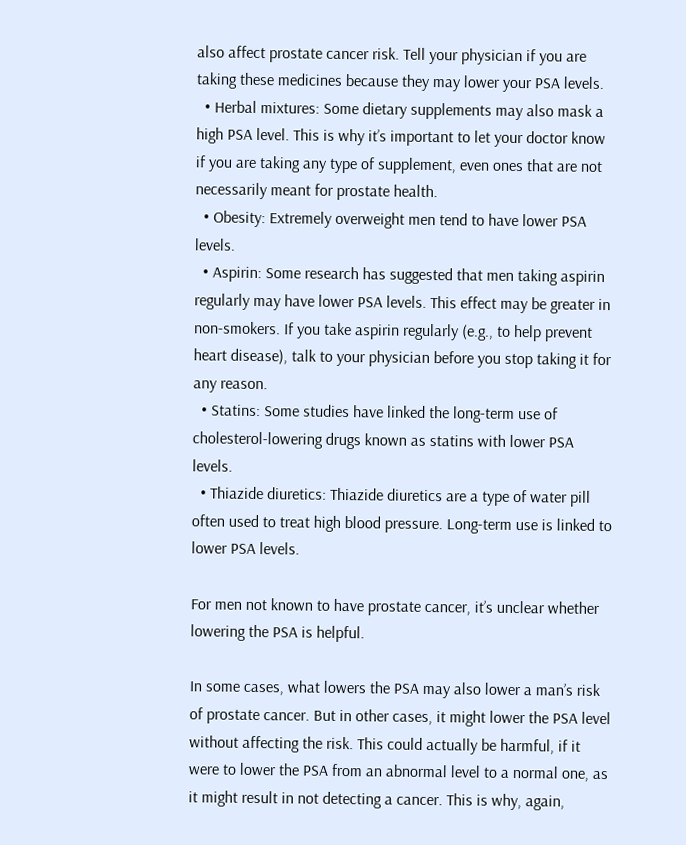also affect prostate cancer risk. Tell your physician if you are taking these medicines because they may lower your PSA levels.
  • Herbal mixtures: Some dietary supplements may also mask a high PSA level. This is why it’s important to let your doctor know if you are taking any type of supplement, even ones that are not necessarily meant for prostate health.
  • Obesity: Extremely overweight men tend to have lower PSA levels.
  • Aspirin: Some research has suggested that men taking aspirin regularly may have lower PSA levels. This effect may be greater in non-smokers. If you take aspirin regularly (e.g., to help prevent heart disease), talk to your physician before you stop taking it for any reason.
  • Statins: Some studies have linked the long-term use of cholesterol-lowering drugs known as statins with lower PSA levels.
  • Thiazide diuretics: Thiazide diuretics are a type of water pill often used to treat high blood pressure. Long-term use is linked to lower PSA levels.

For men not known to have prostate cancer, it’s unclear whether lowering the PSA is helpful.

In some cases, what lowers the PSA may also lower a man’s risk of prostate cancer. But in other cases, it might lower the PSA level without affecting the risk. This could actually be harmful, if it were to lower the PSA from an abnormal level to a normal one, as it might result in not detecting a cancer. This is why, again,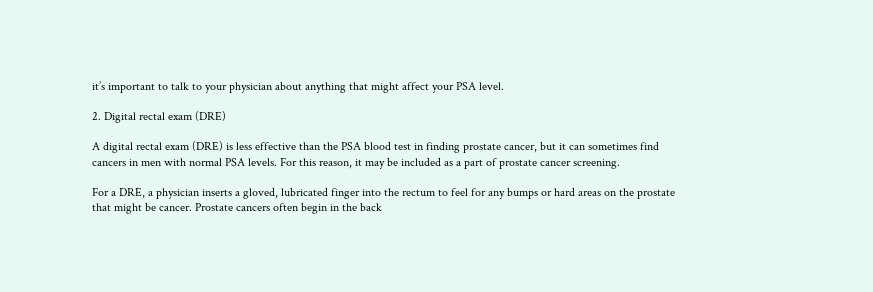it’s important to talk to your physician about anything that might affect your PSA level.

2. Digital rectal exam (DRE)

A digital rectal exam (DRE) is less effective than the PSA blood test in finding prostate cancer, but it can sometimes find cancers in men with normal PSA levels. For this reason, it may be included as a part of prostate cancer screening.

For a DRE, a physician inserts a gloved, lubricated finger into the rectum to feel for any bumps or hard areas on the prostate that might be cancer. Prostate cancers often begin in the back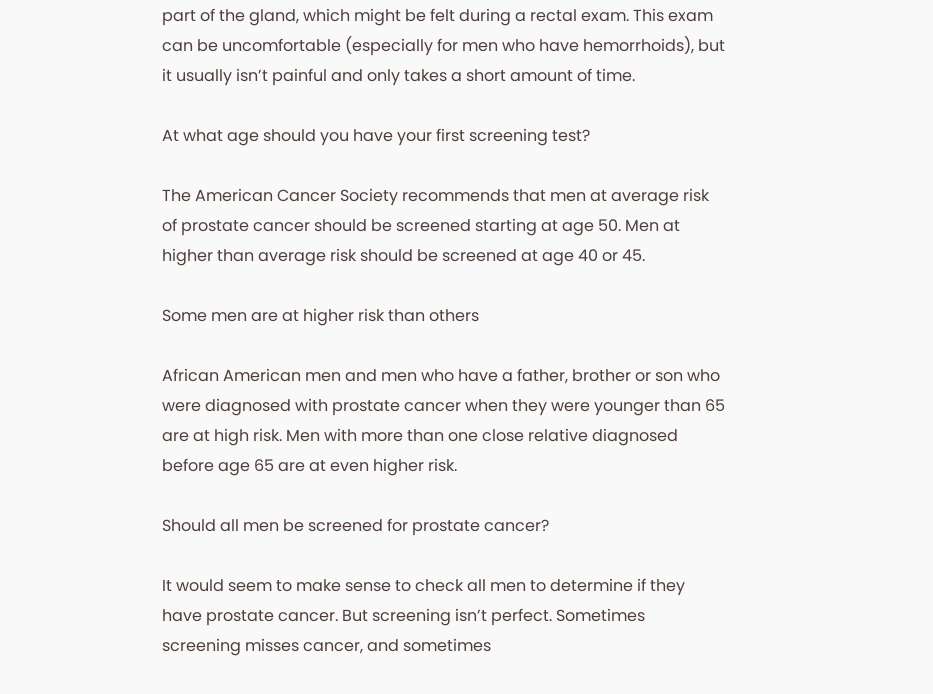part of the gland, which might be felt during a rectal exam. This exam can be uncomfortable (especially for men who have hemorrhoids), but it usually isn’t painful and only takes a short amount of time.

At what age should you have your first screening test?

The American Cancer Society recommends that men at average risk of prostate cancer should be screened starting at age 50. Men at higher than average risk should be screened at age 40 or 45.

Some men are at higher risk than others

African American men and men who have a father, brother or son who were diagnosed with prostate cancer when they were younger than 65 are at high risk. Men with more than one close relative diagnosed before age 65 are at even higher risk.

Should all men be screened for prostate cancer?

It would seem to make sense to check all men to determine if they have prostate cancer. But screening isn’t perfect. Sometimes screening misses cancer, and sometimes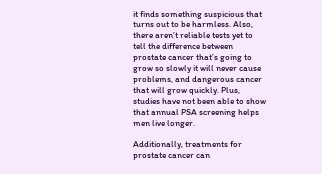it finds something suspicious that turns out to be harmless. Also, there aren’t reliable tests yet to tell the difference between prostate cancer that’s going to grow so slowly it will never cause problems, and dangerous cancer that will grow quickly. Plus, studies have not been able to show that annual PSA screening helps men live longer.

Additionally, treatments for prostate cancer can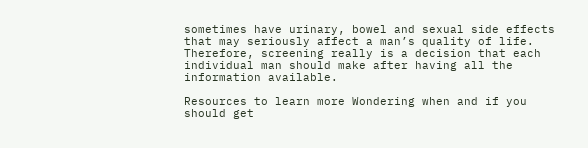sometimes have urinary, bowel and sexual side effects that may seriously affect a man’s quality of life. Therefore, screening really is a decision that each individual man should make after having all the information available.

Resources to learn more Wondering when and if you should get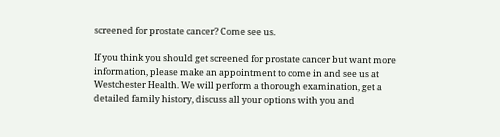screened for prostate cancer? Come see us.

If you think you should get screened for prostate cancer but want more information, please make an appointment to come in and see us at Westchester Health. We will perform a thorough examination, get a detailed family history, discuss all your options with you and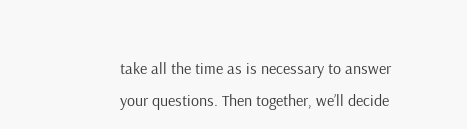take all the time as is necessary to answer your questions. Then together, we’ll decide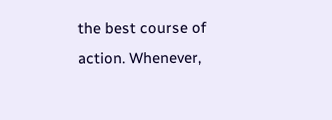the best course of action. Whenever,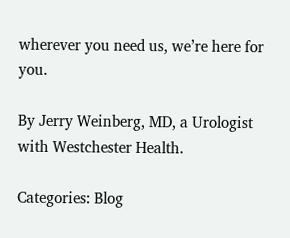wherever you need us, we’re here for you.

By Jerry Weinberg, MD, a Urologist with Westchester Health.

Categories: Blog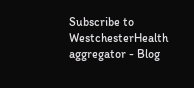Subscribe to WestchesterHealth aggregator - Blog